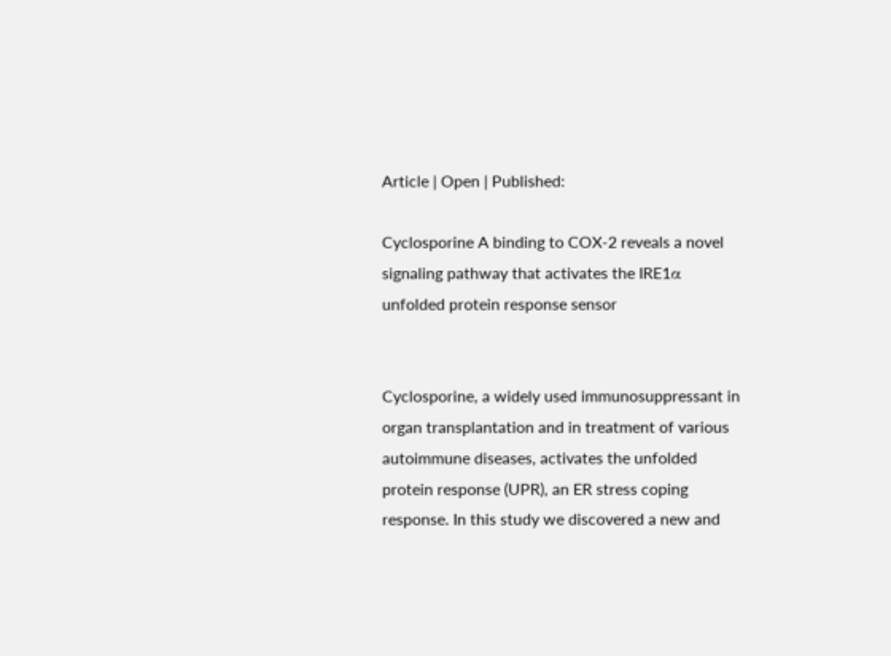Article | Open | Published:

Cyclosporine A binding to COX-2 reveals a novel signaling pathway that activates the IRE1α unfolded protein response sensor


Cyclosporine, a widely used immunosuppressant in organ transplantation and in treatment of various autoimmune diseases, activates the unfolded protein response (UPR), an ER stress coping response. In this study we discovered a new and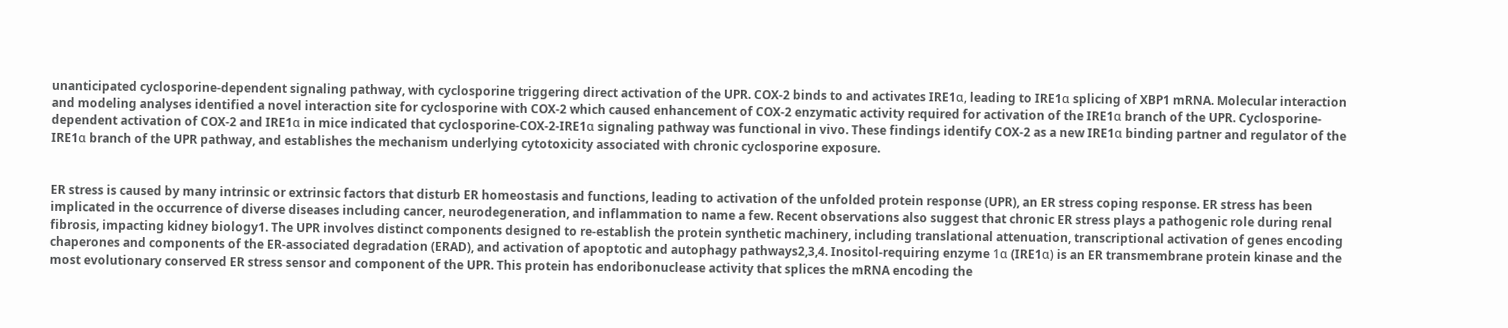unanticipated cyclosporine-dependent signaling pathway, with cyclosporine triggering direct activation of the UPR. COX-2 binds to and activates IRE1α, leading to IRE1α splicing of XBP1 mRNA. Molecular interaction and modeling analyses identified a novel interaction site for cyclosporine with COX-2 which caused enhancement of COX-2 enzymatic activity required for activation of the IRE1α branch of the UPR. Cyclosporine-dependent activation of COX-2 and IRE1α in mice indicated that cyclosporine-COX-2-IRE1α signaling pathway was functional in vivo. These findings identify COX-2 as a new IRE1α binding partner and regulator of the IRE1α branch of the UPR pathway, and establishes the mechanism underlying cytotoxicity associated with chronic cyclosporine exposure.


ER stress is caused by many intrinsic or extrinsic factors that disturb ER homeostasis and functions, leading to activation of the unfolded protein response (UPR), an ER stress coping response. ER stress has been implicated in the occurrence of diverse diseases including cancer, neurodegeneration, and inflammation to name a few. Recent observations also suggest that chronic ER stress plays a pathogenic role during renal fibrosis, impacting kidney biology1. The UPR involves distinct components designed to re-establish the protein synthetic machinery, including translational attenuation, transcriptional activation of genes encoding chaperones and components of the ER-associated degradation (ERAD), and activation of apoptotic and autophagy pathways2,3,4. Inositol-requiring enzyme 1α (IRE1α) is an ER transmembrane protein kinase and the most evolutionary conserved ER stress sensor and component of the UPR. This protein has endoribonuclease activity that splices the mRNA encoding the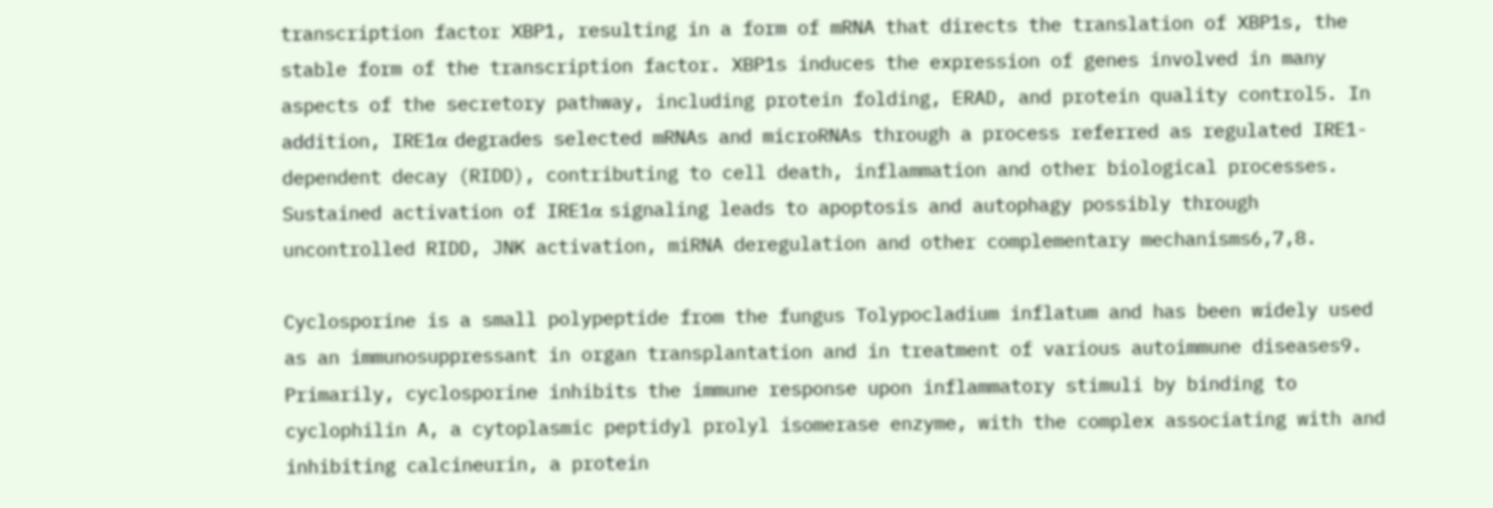transcription factor XBP1, resulting in a form of mRNA that directs the translation of XBP1s, the stable form of the transcription factor. XBP1s induces the expression of genes involved in many aspects of the secretory pathway, including protein folding, ERAD, and protein quality control5. In addition, IRE1α degrades selected mRNAs and microRNAs through a process referred as regulated IRE1-dependent decay (RIDD), contributing to cell death, inflammation and other biological processes. Sustained activation of IRE1α signaling leads to apoptosis and autophagy possibly through uncontrolled RIDD, JNK activation, miRNA deregulation and other complementary mechanisms6,7,8.

Cyclosporine is a small polypeptide from the fungus Tolypocladium inflatum and has been widely used as an immunosuppressant in organ transplantation and in treatment of various autoimmune diseases9. Primarily, cyclosporine inhibits the immune response upon inflammatory stimuli by binding to cyclophilin A, a cytoplasmic peptidyl prolyl isomerase enzyme, with the complex associating with and inhibiting calcineurin, a protein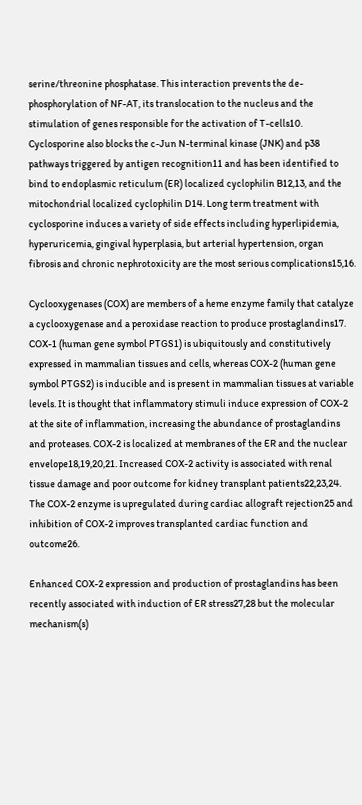serine/threonine phosphatase. This interaction prevents the de-phosphorylation of NF-AT, its translocation to the nucleus and the stimulation of genes responsible for the activation of T-cells10. Cyclosporine also blocks the c-Jun N-terminal kinase (JNK) and p38 pathways triggered by antigen recognition11 and has been identified to bind to endoplasmic reticulum (ER) localized cyclophilin B12,13, and the mitochondrial localized cyclophilin D14. Long term treatment with cyclosporine induces a variety of side effects including hyperlipidemia, hyperuricemia, gingival hyperplasia, but arterial hypertension, organ fibrosis and chronic nephrotoxicity are the most serious complications15,16.

Cyclooxygenases (COX) are members of a heme enzyme family that catalyze a cyclooxygenase and a peroxidase reaction to produce prostaglandins17. COX-1 (human gene symbol PTGS1) is ubiquitously and constitutively expressed in mammalian tissues and cells, whereas COX-2 (human gene symbol PTGS2) is inducible and is present in mammalian tissues at variable levels. It is thought that inflammatory stimuli induce expression of COX-2 at the site of inflammation, increasing the abundance of prostaglandins and proteases. COX-2 is localized at membranes of the ER and the nuclear envelope18,19,20,21. Increased COX-2 activity is associated with renal tissue damage and poor outcome for kidney transplant patients22,23,24. The COX-2 enzyme is upregulated during cardiac allograft rejection25 and inhibition of COX-2 improves transplanted cardiac function and outcome26.

Enhanced COX-2 expression and production of prostaglandins has been recently associated with induction of ER stress27,28 but the molecular mechanism(s)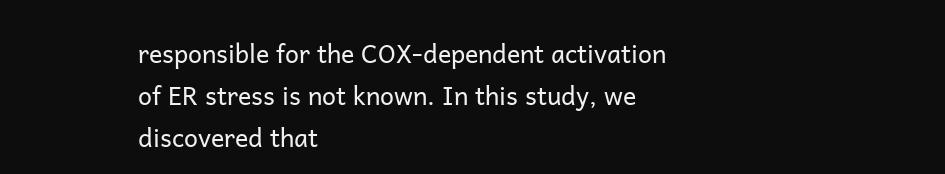responsible for the COX-dependent activation of ER stress is not known. In this study, we discovered that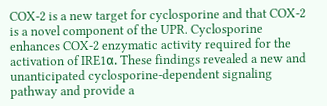COX-2 is a new target for cyclosporine and that COX-2 is a novel component of the UPR. Cyclosporine enhances COX-2 enzymatic activity required for the activation of IRE1α. These findings revealed a new and unanticipated cyclosporine-dependent signaling pathway and provide a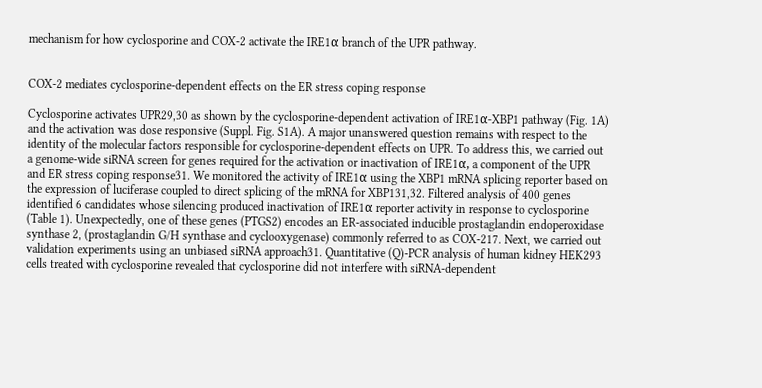mechanism for how cyclosporine and COX-2 activate the IRE1α branch of the UPR pathway.


COX-2 mediates cyclosporine-dependent effects on the ER stress coping response

Cyclosporine activates UPR29,30 as shown by the cyclosporine-dependent activation of IRE1α-XBP1 pathway (Fig. 1A) and the activation was dose responsive (Suppl. Fig. S1A). A major unanswered question remains with respect to the identity of the molecular factors responsible for cyclosporine-dependent effects on UPR. To address this, we carried out a genome-wide siRNA screen for genes required for the activation or inactivation of IRE1α, a component of the UPR and ER stress coping response31. We monitored the activity of IRE1α using the XBP1 mRNA splicing reporter based on the expression of luciferase coupled to direct splicing of the mRNA for XBP131,32. Filtered analysis of 400 genes identified 6 candidates whose silencing produced inactivation of IRE1α reporter activity in response to cyclosporine (Table 1). Unexpectedly, one of these genes (PTGS2) encodes an ER-associated inducible prostaglandin endoperoxidase synthase 2, (prostaglandin G/H synthase and cyclooxygenase) commonly referred to as COX-217. Next, we carried out validation experiments using an unbiased siRNA approach31. Quantitative (Q)-PCR analysis of human kidney HEK293 cells treated with cyclosporine revealed that cyclosporine did not interfere with siRNA-dependent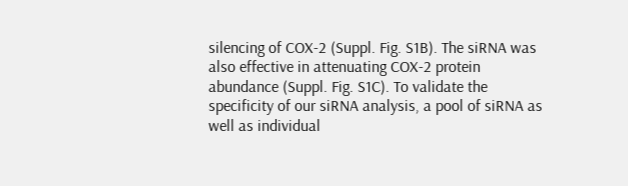silencing of COX-2 (Suppl. Fig. S1B). The siRNA was also effective in attenuating COX-2 protein abundance (Suppl. Fig. S1C). To validate the specificity of our siRNA analysis, a pool of siRNA as well as individual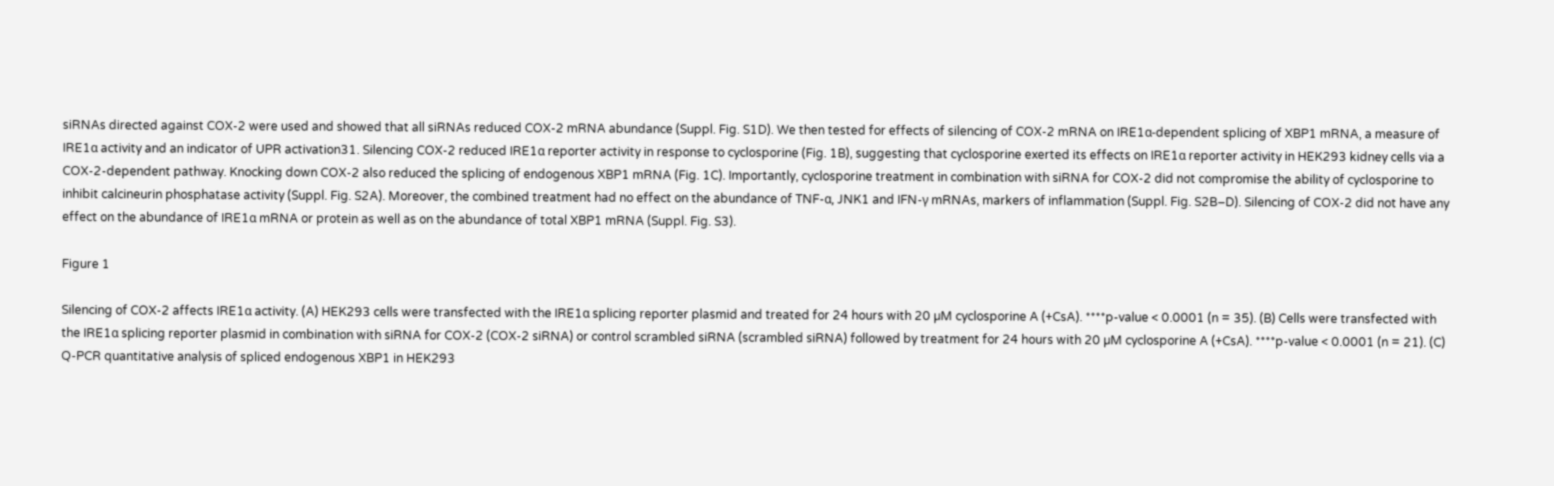siRNAs directed against COX-2 were used and showed that all siRNAs reduced COX-2 mRNA abundance (Suppl. Fig. S1D). We then tested for effects of silencing of COX-2 mRNA on IRE1α-dependent splicing of XBP1 mRNA, a measure of IRE1α activity and an indicator of UPR activation31. Silencing COX-2 reduced IRE1α reporter activity in response to cyclosporine (Fig. 1B), suggesting that cyclosporine exerted its effects on IRE1α reporter activity in HEK293 kidney cells via a COX-2-dependent pathway. Knocking down COX-2 also reduced the splicing of endogenous XBP1 mRNA (Fig. 1C). Importantly, cyclosporine treatment in combination with siRNA for COX-2 did not compromise the ability of cyclosporine to inhibit calcineurin phosphatase activity (Suppl. Fig. S2A). Moreover, the combined treatment had no effect on the abundance of TNF-α, JNK1 and IFN-γ mRNAs, markers of inflammation (Suppl. Fig. S2B–D). Silencing of COX-2 did not have any effect on the abundance of IRE1α mRNA or protein as well as on the abundance of total XBP1 mRNA (Suppl. Fig. S3).

Figure 1

Silencing of COX-2 affects IRE1α activity. (A) HEK293 cells were transfected with the IRE1α splicing reporter plasmid and treated for 24 hours with 20 µM cyclosporine A (+CsA). ****p-value < 0.0001 (n = 35). (B) Cells were transfected with the IRE1α splicing reporter plasmid in combination with siRNA for COX-2 (COX-2 siRNA) or control scrambled siRNA (scrambled siRNA) followed by treatment for 24 hours with 20 µM cyclosporine A (+CsA). ****p-value < 0.0001 (n = 21). (C) Q-PCR quantitative analysis of spliced endogenous XBP1 in HEK293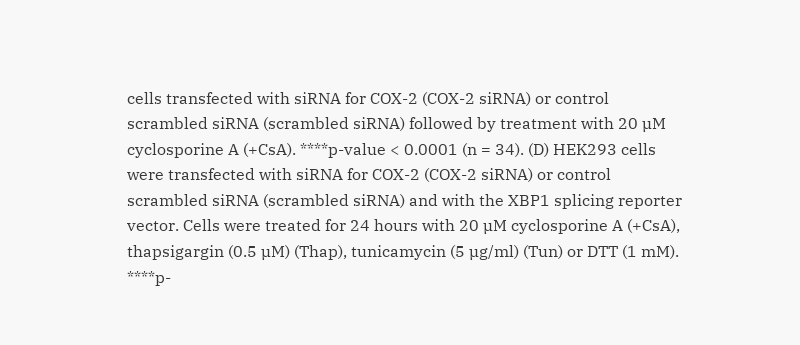cells transfected with siRNA for COX-2 (COX-2 siRNA) or control scrambled siRNA (scrambled siRNA) followed by treatment with 20 µM cyclosporine A (+CsA). ****p-value < 0.0001 (n = 34). (D) HEK293 cells were transfected with siRNA for COX-2 (COX-2 siRNA) or control scrambled siRNA (scrambled siRNA) and with the XBP1 splicing reporter vector. Cells were treated for 24 hours with 20 µM cyclosporine A (+CsA), thapsigargin (0.5 µM) (Thap), tunicamycin (5 µg/ml) (Tun) or DTT (1 mM). ****p-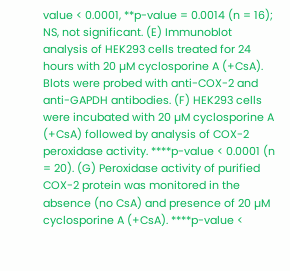value < 0.0001, **p-value = 0.0014 (n = 16); NS, not significant. (E) Immunoblot analysis of HEK293 cells treated for 24 hours with 20 µM cyclosporine A (+CsA). Blots were probed with anti-COX-2 and anti-GAPDH antibodies. (F) HEK293 cells were incubated with 20 µM cyclosporine A (+CsA) followed by analysis of COX-2 peroxidase activity. ****p-value < 0.0001 (n = 20). (G) Peroxidase activity of purified COX-2 protein was monitored in the absence (no CsA) and presence of 20 µM cyclosporine A (+CsA). ****p-value <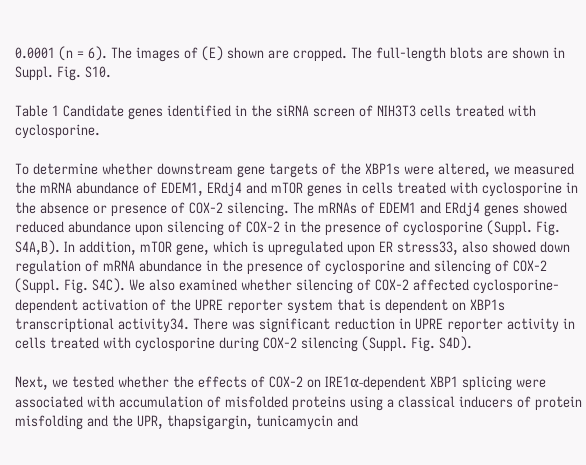0.0001 (n = 6). The images of (E) shown are cropped. The full-length blots are shown in Suppl. Fig. S10.

Table 1 Candidate genes identified in the siRNA screen of NIH3T3 cells treated with cyclosporine.

To determine whether downstream gene targets of the XBP1s were altered, we measured the mRNA abundance of EDEM1, ERdj4 and mTOR genes in cells treated with cyclosporine in the absence or presence of COX-2 silencing. The mRNAs of EDEM1 and ERdj4 genes showed reduced abundance upon silencing of COX-2 in the presence of cyclosporine (Suppl. Fig. S4A,B). In addition, mTOR gene, which is upregulated upon ER stress33, also showed down regulation of mRNA abundance in the presence of cyclosporine and silencing of COX-2 (Suppl. Fig. S4C). We also examined whether silencing of COX-2 affected cyclosporine-dependent activation of the UPRE reporter system that is dependent on XBP1s transcriptional activity34. There was significant reduction in UPRE reporter activity in cells treated with cyclosporine during COX-2 silencing (Suppl. Fig. S4D).

Next, we tested whether the effects of COX-2 on IRE1α-dependent XBP1 splicing were associated with accumulation of misfolded proteins using a classical inducers of protein misfolding and the UPR, thapsigargin, tunicamycin and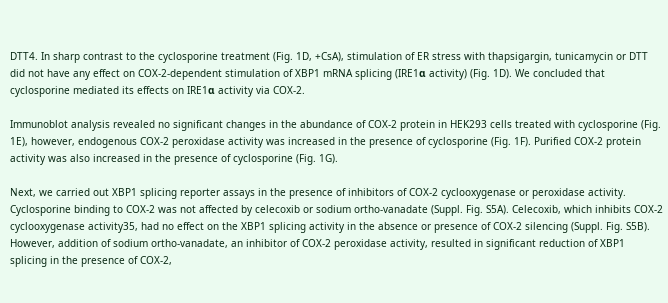DTT4. In sharp contrast to the cyclosporine treatment (Fig. 1D, +CsA), stimulation of ER stress with thapsigargin, tunicamycin or DTT did not have any effect on COX-2-dependent stimulation of XBP1 mRNA splicing (IRE1α activity) (Fig. 1D). We concluded that cyclosporine mediated its effects on IRE1α activity via COX-2.

Immunoblot analysis revealed no significant changes in the abundance of COX-2 protein in HEK293 cells treated with cyclosporine (Fig. 1E), however, endogenous COX-2 peroxidase activity was increased in the presence of cyclosporine (Fig. 1F). Purified COX-2 protein activity was also increased in the presence of cyclosporine (Fig. 1G).

Next, we carried out XBP1 splicing reporter assays in the presence of inhibitors of COX-2 cyclooxygenase or peroxidase activity. Cyclosporine binding to COX-2 was not affected by celecoxib or sodium ortho-vanadate (Suppl. Fig. S5A). Celecoxib, which inhibits COX-2 cyclooxygenase activity35, had no effect on the XBP1 splicing activity in the absence or presence of COX-2 silencing (Suppl. Fig. S5B). However, addition of sodium ortho-vanadate, an inhibitor of COX-2 peroxidase activity, resulted in significant reduction of XBP1 splicing in the presence of COX-2,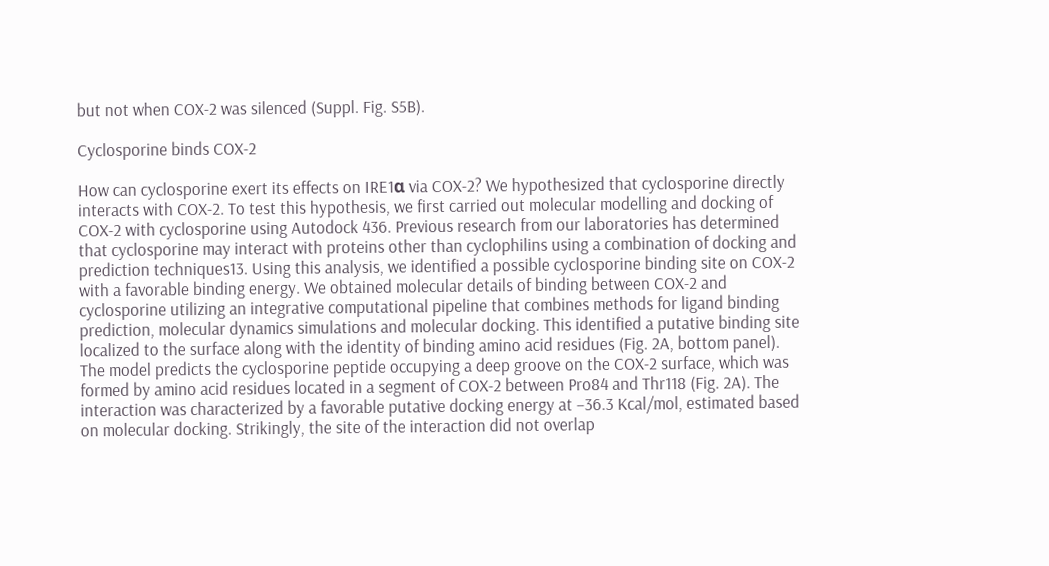but not when COX-2 was silenced (Suppl. Fig. S5B).

Cyclosporine binds COX-2

How can cyclosporine exert its effects on IRE1α via COX-2? We hypothesized that cyclosporine directly interacts with COX-2. To test this hypothesis, we first carried out molecular modelling and docking of COX-2 with cyclosporine using Autodock 436. Previous research from our laboratories has determined that cyclosporine may interact with proteins other than cyclophilins using a combination of docking and prediction techniques13. Using this analysis, we identified a possible cyclosporine binding site on COX-2 with a favorable binding energy. We obtained molecular details of binding between COX-2 and cyclosporine utilizing an integrative computational pipeline that combines methods for ligand binding prediction, molecular dynamics simulations and molecular docking. This identified a putative binding site localized to the surface along with the identity of binding amino acid residues (Fig. 2A, bottom panel). The model predicts the cyclosporine peptide occupying a deep groove on the COX-2 surface, which was formed by amino acid residues located in a segment of COX-2 between Pro84 and Thr118 (Fig. 2A). The interaction was characterized by a favorable putative docking energy at −36.3 Kcal/mol, estimated based on molecular docking. Strikingly, the site of the interaction did not overlap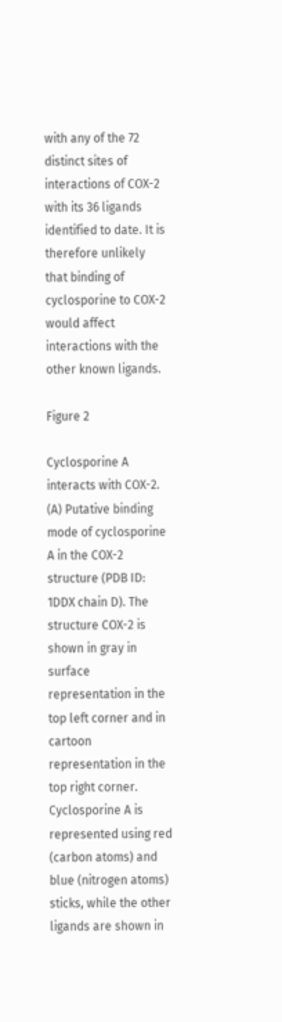with any of the 72 distinct sites of interactions of COX-2 with its 36 ligands identified to date. It is therefore unlikely that binding of cyclosporine to COX-2 would affect interactions with the other known ligands.

Figure 2

Cyclosporine A interacts with COX-2. (A) Putative binding mode of cyclosporine A in the COX-2 structure (PDB ID: 1DDX chain D). The structure COX-2 is shown in gray in surface representation in the top left corner and in cartoon representation in the top right corner. Cyclosporine A is represented using red (carbon atoms) and blue (nitrogen atoms) sticks, while the other ligands are shown in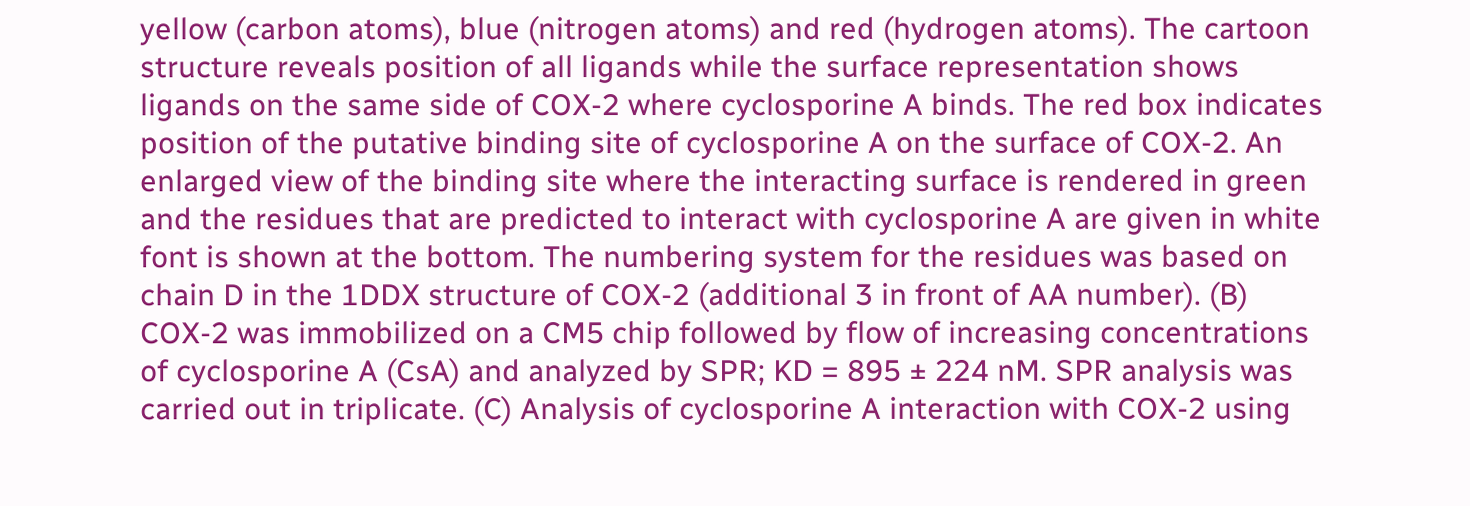yellow (carbon atoms), blue (nitrogen atoms) and red (hydrogen atoms). The cartoon structure reveals position of all ligands while the surface representation shows ligands on the same side of COX-2 where cyclosporine A binds. The red box indicates position of the putative binding site of cyclosporine A on the surface of COX-2. An enlarged view of the binding site where the interacting surface is rendered in green and the residues that are predicted to interact with cyclosporine A are given in white font is shown at the bottom. The numbering system for the residues was based on chain D in the 1DDX structure of COX-2 (additional 3 in front of AA number). (B) COX-2 was immobilized on a CM5 chip followed by flow of increasing concentrations of cyclosporine A (CsA) and analyzed by SPR; KD = 895 ± 224 nM. SPR analysis was carried out in triplicate. (C) Analysis of cyclosporine A interaction with COX-2 using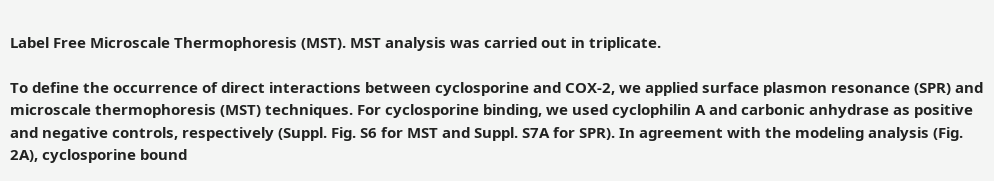Label Free Microscale Thermophoresis (MST). MST analysis was carried out in triplicate.

To define the occurrence of direct interactions between cyclosporine and COX-2, we applied surface plasmon resonance (SPR) and microscale thermophoresis (MST) techniques. For cyclosporine binding, we used cyclophilin A and carbonic anhydrase as positive and negative controls, respectively (Suppl. Fig. S6 for MST and Suppl. S7A for SPR). In agreement with the modeling analysis (Fig. 2A), cyclosporine bound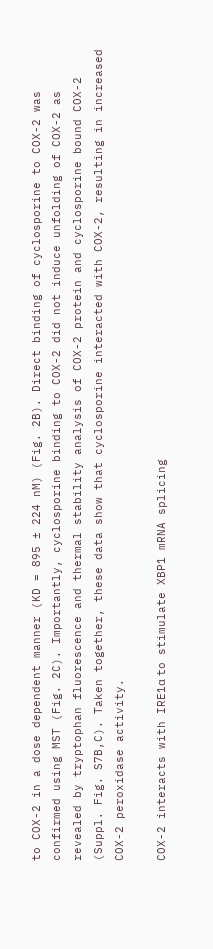to COX-2 in a dose dependent manner (KD = 895 ± 224 nM) (Fig. 2B). Direct binding of cyclosporine to COX-2 was confirmed using MST (Fig. 2C). Importantly, cyclosporine binding to COX-2 did not induce unfolding of COX-2 as revealed by tryptophan fluorescence and thermal stability analysis of COX-2 protein and cyclosporine bound COX-2 (Suppl. Fig. S7B,C). Taken together, these data show that cyclosporine interacted with COX-2, resulting in increased COX-2 peroxidase activity.

COX-2 interacts with IRE1α to stimulate XBP1 mRNA splicing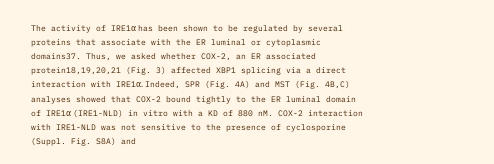The activity of IRE1α has been shown to be regulated by several proteins that associate with the ER luminal or cytoplasmic domains37. Thus, we asked whether COX-2, an ER associated protein18,19,20,21 (Fig. 3) affected XBP1 splicing via a direct interaction with IRE1α. Indeed, SPR (Fig. 4A) and MST (Fig. 4B,C) analyses showed that COX-2 bound tightly to the ER luminal domain of IRE1α (IRE1-NLD) in vitro with a KD of 880 nM. COX-2 interaction with IRE1-NLD was not sensitive to the presence of cyclosporine (Suppl. Fig. S8A) and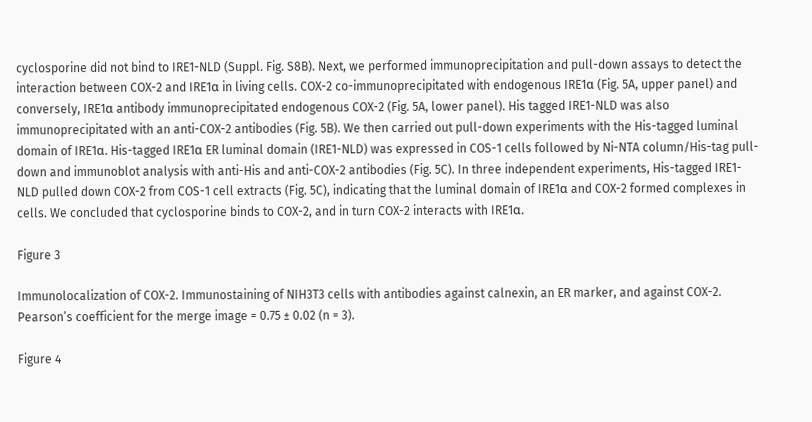cyclosporine did not bind to IRE1-NLD (Suppl. Fig. S8B). Next, we performed immunoprecipitation and pull-down assays to detect the interaction between COX-2 and IRE1α in living cells. COX-2 co-immunoprecipitated with endogenous IRE1α (Fig. 5A, upper panel) and conversely, IRE1α antibody immunoprecipitated endogenous COX-2 (Fig. 5A, lower panel). His tagged IRE1-NLD was also immunoprecipitated with an anti-COX-2 antibodies (Fig. 5B). We then carried out pull-down experiments with the His-tagged luminal domain of IRE1α. His-tagged IRE1α ER luminal domain (IRE1-NLD) was expressed in COS-1 cells followed by Ni-NTA column/His-tag pull-down and immunoblot analysis with anti-His and anti-COX-2 antibodies (Fig. 5C). In three independent experiments, His-tagged IRE1-NLD pulled down COX-2 from COS-1 cell extracts (Fig. 5C), indicating that the luminal domain of IRE1α and COX-2 formed complexes in cells. We concluded that cyclosporine binds to COX-2, and in turn COX-2 interacts with IRE1α.

Figure 3

Immunolocalization of COX-2. Immunostaining of NIH3T3 cells with antibodies against calnexin, an ER marker, and against COX-2. Pearson’s coefficient for the merge image = 0.75 ± 0.02 (n = 3).

Figure 4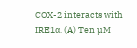COX-2 interacts with IRE1α. (A) Ten µM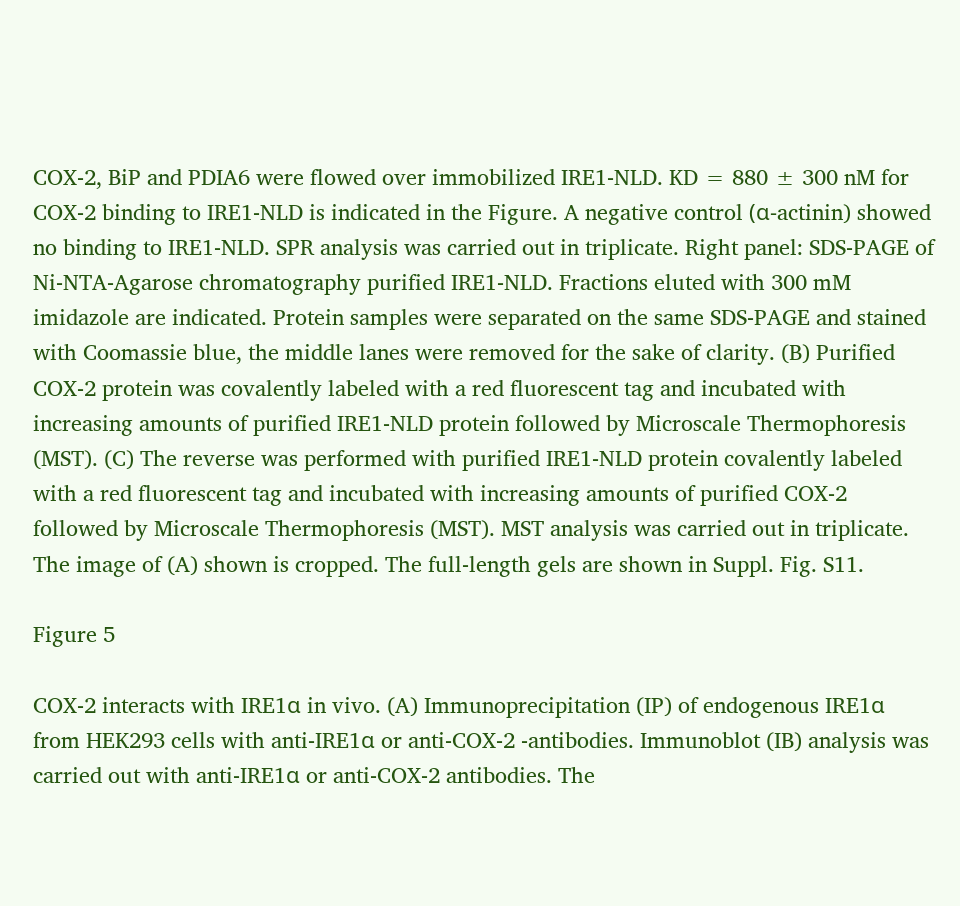COX-2, BiP and PDIA6 were flowed over immobilized IRE1-NLD. KD = 880 ± 300 nM for COX-2 binding to IRE1-NLD is indicated in the Figure. A negative control (α-actinin) showed no binding to IRE1-NLD. SPR analysis was carried out in triplicate. Right panel: SDS-PAGE of Ni-NTA-Agarose chromatography purified IRE1-NLD. Fractions eluted with 300 mM imidazole are indicated. Protein samples were separated on the same SDS-PAGE and stained with Coomassie blue, the middle lanes were removed for the sake of clarity. (B) Purified COX-2 protein was covalently labeled with a red fluorescent tag and incubated with increasing amounts of purified IRE1-NLD protein followed by Microscale Thermophoresis (MST). (C) The reverse was performed with purified IRE1-NLD protein covalently labeled with a red fluorescent tag and incubated with increasing amounts of purified COX-2 followed by Microscale Thermophoresis (MST). MST analysis was carried out in triplicate. The image of (A) shown is cropped. The full-length gels are shown in Suppl. Fig. S11.

Figure 5

COX-2 interacts with IRE1α in vivo. (A) Immunoprecipitation (IP) of endogenous IRE1α from HEK293 cells with anti-IRE1α or anti-COX-2 -antibodies. Immunoblot (IB) analysis was carried out with anti-IRE1α or anti-COX-2 antibodies. The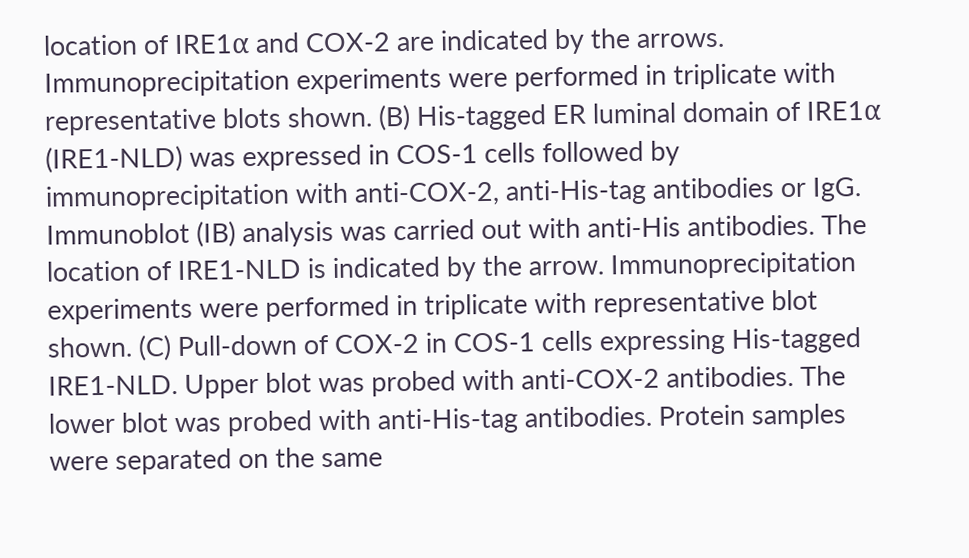location of IRE1α and COX-2 are indicated by the arrows. Immunoprecipitation experiments were performed in triplicate with representative blots shown. (B) His-tagged ER luminal domain of IRE1α (IRE1-NLD) was expressed in COS-1 cells followed by immunoprecipitation with anti-COX-2, anti-His-tag antibodies or IgG. Immunoblot (IB) analysis was carried out with anti-His antibodies. The location of IRE1-NLD is indicated by the arrow. Immunoprecipitation experiments were performed in triplicate with representative blot shown. (C) Pull-down of COX-2 in COS-1 cells expressing His-tagged IRE1-NLD. Upper blot was probed with anti-COX-2 antibodies. The lower blot was probed with anti-His-tag antibodies. Protein samples were separated on the same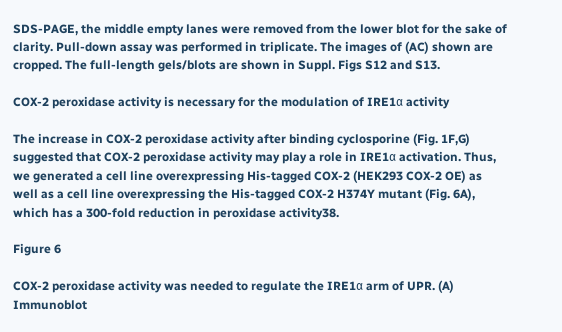SDS-PAGE, the middle empty lanes were removed from the lower blot for the sake of clarity. Pull-down assay was performed in triplicate. The images of (AC) shown are cropped. The full-length gels/blots are shown in Suppl. Figs S12 and S13.

COX-2 peroxidase activity is necessary for the modulation of IRE1α activity

The increase in COX-2 peroxidase activity after binding cyclosporine (Fig. 1F,G) suggested that COX-2 peroxidase activity may play a role in IRE1α activation. Thus, we generated a cell line overexpressing His-tagged COX-2 (HEK293 COX-2 OE) as well as a cell line overexpressing the His-tagged COX-2 H374Y mutant (Fig. 6A), which has a 300-fold reduction in peroxidase activity38.

Figure 6

COX-2 peroxidase activity was needed to regulate the IRE1α arm of UPR. (A) Immunoblot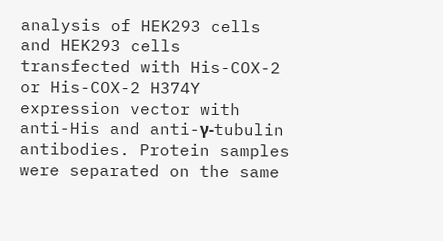analysis of HEK293 cells and HEK293 cells transfected with His-COX-2 or His-COX-2 H374Y expression vector with anti-His and anti-γ-tubulin antibodies. Protein samples were separated on the same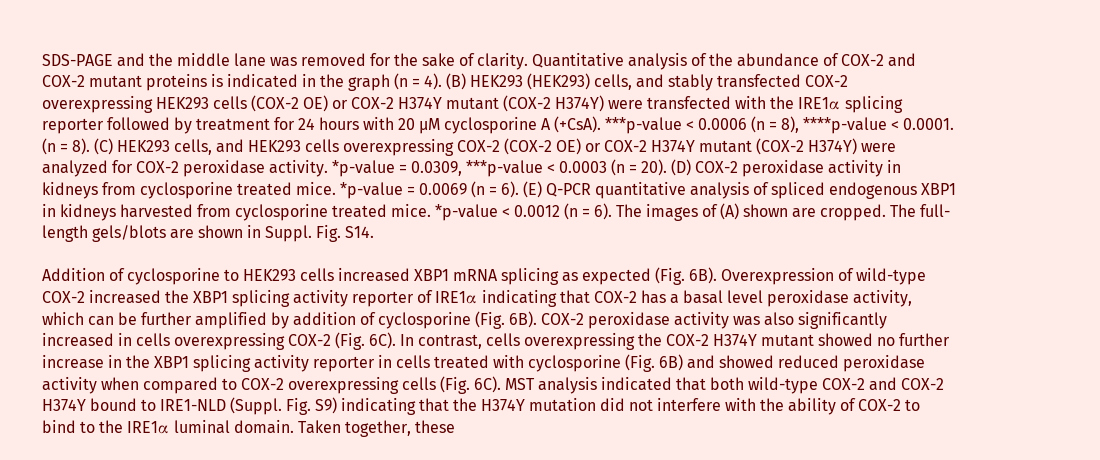SDS-PAGE and the middle lane was removed for the sake of clarity. Quantitative analysis of the abundance of COX-2 and COX-2 mutant proteins is indicated in the graph (n = 4). (B) HEK293 (HEK293) cells, and stably transfected COX-2 overexpressing HEK293 cells (COX-2 OE) or COX-2 H374Y mutant (COX-2 H374Y) were transfected with the IRE1α splicing reporter followed by treatment for 24 hours with 20 µM cyclosporine A (+CsA). ***p-value < 0.0006 (n = 8), ****p-value < 0.0001. (n = 8). (C) HEK293 cells, and HEK293 cells overexpressing COX-2 (COX-2 OE) or COX-2 H374Y mutant (COX-2 H374Y) were analyzed for COX-2 peroxidase activity. *p-value = 0.0309, ***p-value < 0.0003 (n = 20). (D) COX-2 peroxidase activity in kidneys from cyclosporine treated mice. *p-value = 0.0069 (n = 6). (E) Q-PCR quantitative analysis of spliced endogenous XBP1 in kidneys harvested from cyclosporine treated mice. *p-value < 0.0012 (n = 6). The images of (A) shown are cropped. The full-length gels/blots are shown in Suppl. Fig. S14.

Addition of cyclosporine to HEK293 cells increased XBP1 mRNA splicing as expected (Fig. 6B). Overexpression of wild-type COX-2 increased the XBP1 splicing activity reporter of IRE1α indicating that COX-2 has a basal level peroxidase activity, which can be further amplified by addition of cyclosporine (Fig. 6B). COX-2 peroxidase activity was also significantly increased in cells overexpressing COX-2 (Fig. 6C). In contrast, cells overexpressing the COX-2 H374Y mutant showed no further increase in the XBP1 splicing activity reporter in cells treated with cyclosporine (Fig. 6B) and showed reduced peroxidase activity when compared to COX-2 overexpressing cells (Fig. 6C). MST analysis indicated that both wild-type COX-2 and COX-2 H374Y bound to IRE1-NLD (Suppl. Fig. S9) indicating that the H374Y mutation did not interfere with the ability of COX-2 to bind to the IRE1α luminal domain. Taken together, these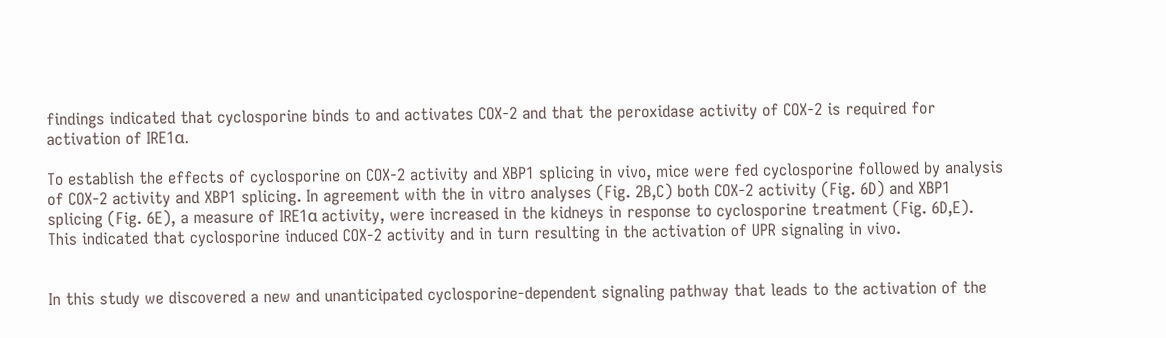findings indicated that cyclosporine binds to and activates COX-2 and that the peroxidase activity of COX-2 is required for activation of IRE1α.

To establish the effects of cyclosporine on COX-2 activity and XBP1 splicing in vivo, mice were fed cyclosporine followed by analysis of COX-2 activity and XBP1 splicing. In agreement with the in vitro analyses (Fig. 2B,C) both COX-2 activity (Fig. 6D) and XBP1 splicing (Fig. 6E), a measure of IRE1α activity, were increased in the kidneys in response to cyclosporine treatment (Fig. 6D,E). This indicated that cyclosporine induced COX-2 activity and in turn resulting in the activation of UPR signaling in vivo.


In this study we discovered a new and unanticipated cyclosporine-dependent signaling pathway that leads to the activation of the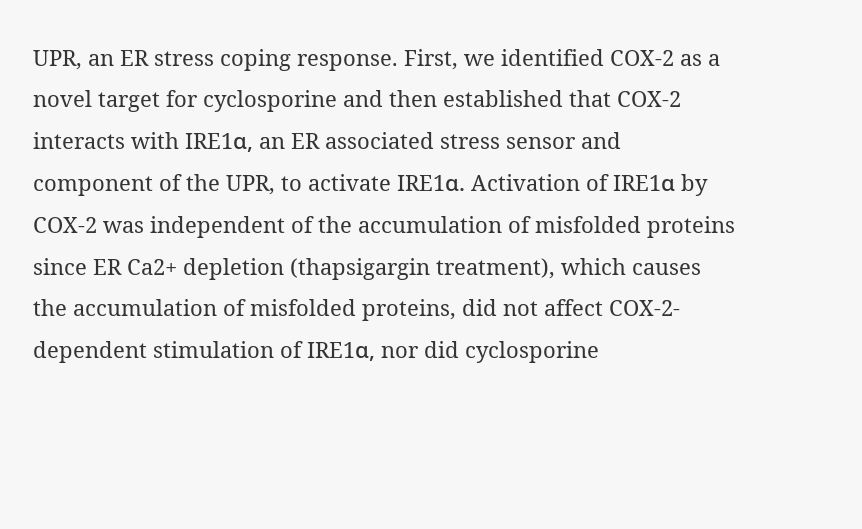UPR, an ER stress coping response. First, we identified COX-2 as a novel target for cyclosporine and then established that COX-2 interacts with IRE1α, an ER associated stress sensor and component of the UPR, to activate IRE1α. Activation of IRE1α by COX-2 was independent of the accumulation of misfolded proteins since ER Ca2+ depletion (thapsigargin treatment), which causes the accumulation of misfolded proteins, did not affect COX-2-dependent stimulation of IRE1α, nor did cyclosporine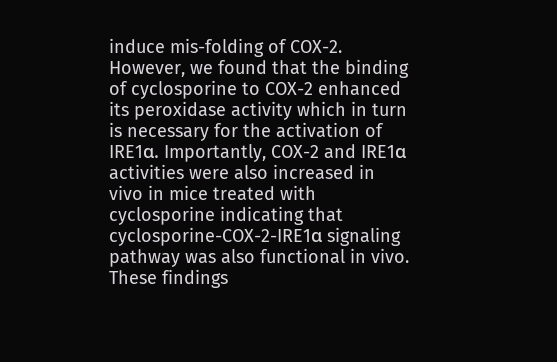induce mis-folding of COX-2. However, we found that the binding of cyclosporine to COX-2 enhanced its peroxidase activity which in turn is necessary for the activation of IRE1α. Importantly, COX-2 and IRE1α activities were also increased in vivo in mice treated with cyclosporine indicating that cyclosporine-COX-2-IRE1α signaling pathway was also functional in vivo. These findings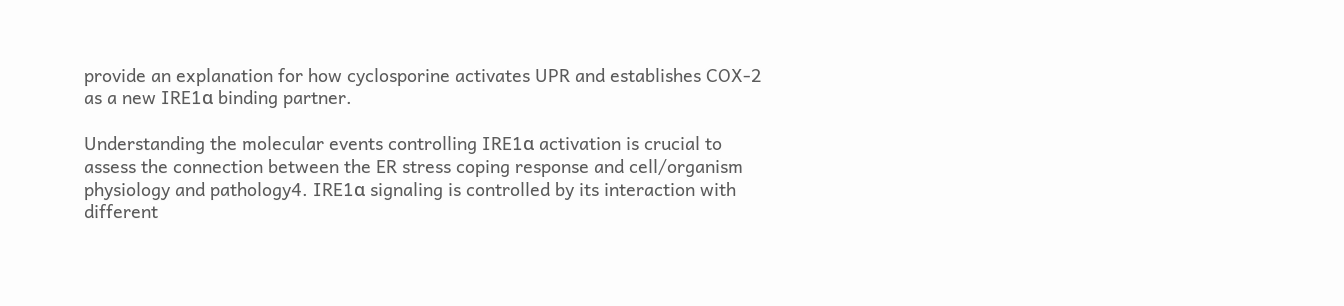provide an explanation for how cyclosporine activates UPR and establishes COX-2 as a new IRE1α binding partner.

Understanding the molecular events controlling IRE1α activation is crucial to assess the connection between the ER stress coping response and cell/organism physiology and pathology4. IRE1α signaling is controlled by its interaction with different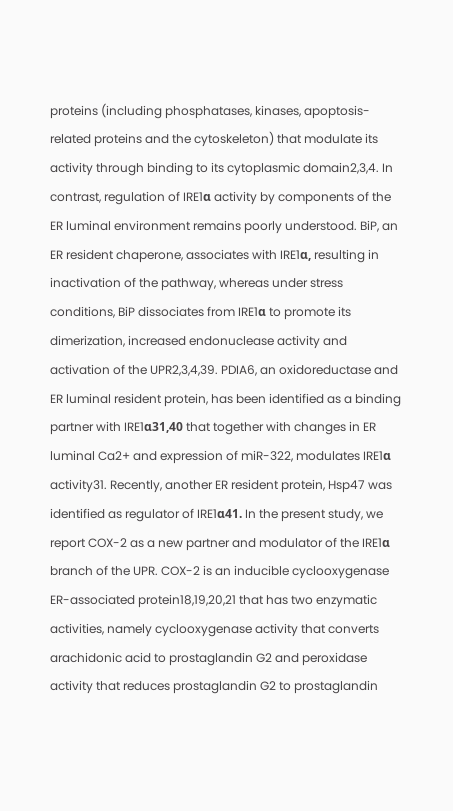proteins (including phosphatases, kinases, apoptosis-related proteins and the cytoskeleton) that modulate its activity through binding to its cytoplasmic domain2,3,4. In contrast, regulation of IRE1α activity by components of the ER luminal environment remains poorly understood. BiP, an ER resident chaperone, associates with IRE1α, resulting in inactivation of the pathway, whereas under stress conditions, BiP dissociates from IRE1α to promote its dimerization, increased endonuclease activity and activation of the UPR2,3,4,39. PDIA6, an oxidoreductase and ER luminal resident protein, has been identified as a binding partner with IRE1α31,40 that together with changes in ER luminal Ca2+ and expression of miR-322, modulates IRE1α activity31. Recently, another ER resident protein, Hsp47 was identified as regulator of IRE1α41. In the present study, we report COX-2 as a new partner and modulator of the IRE1α branch of the UPR. COX-2 is an inducible cyclooxygenase ER-associated protein18,19,20,21 that has two enzymatic activities, namely cyclooxygenase activity that converts arachidonic acid to prostaglandin G2 and peroxidase activity that reduces prostaglandin G2 to prostaglandin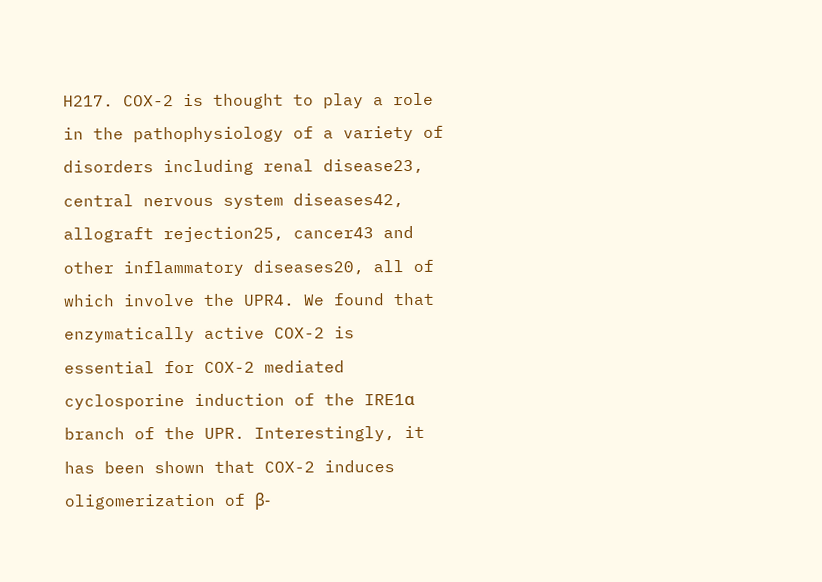H217. COX-2 is thought to play a role in the pathophysiology of a variety of disorders including renal disease23, central nervous system diseases42, allograft rejection25, cancer43 and other inflammatory diseases20, all of which involve the UPR4. We found that enzymatically active COX-2 is essential for COX-2 mediated cyclosporine induction of the IRE1α branch of the UPR. Interestingly, it has been shown that COX-2 induces oligomerization of β-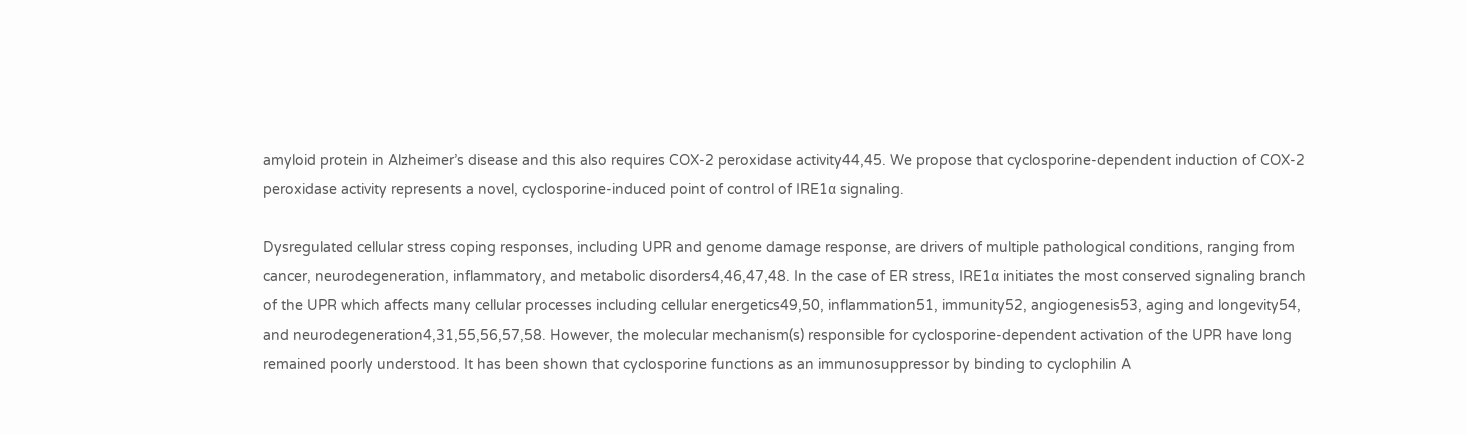amyloid protein in Alzheimer’s disease and this also requires COX-2 peroxidase activity44,45. We propose that cyclosporine-dependent induction of COX-2 peroxidase activity represents a novel, cyclosporine-induced point of control of IRE1α signaling.

Dysregulated cellular stress coping responses, including UPR and genome damage response, are drivers of multiple pathological conditions, ranging from cancer, neurodegeneration, inflammatory, and metabolic disorders4,46,47,48. In the case of ER stress, IRE1α initiates the most conserved signaling branch of the UPR which affects many cellular processes including cellular energetics49,50, inflammation51, immunity52, angiogenesis53, aging and longevity54, and neurodegeneration4,31,55,56,57,58. However, the molecular mechanism(s) responsible for cyclosporine-dependent activation of the UPR have long remained poorly understood. It has been shown that cyclosporine functions as an immunosuppressor by binding to cyclophilin A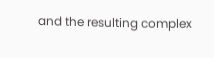and the resulting complex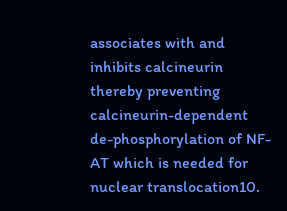associates with and inhibits calcineurin thereby preventing calcineurin-dependent de-phosphorylation of NF-AT which is needed for nuclear translocation10.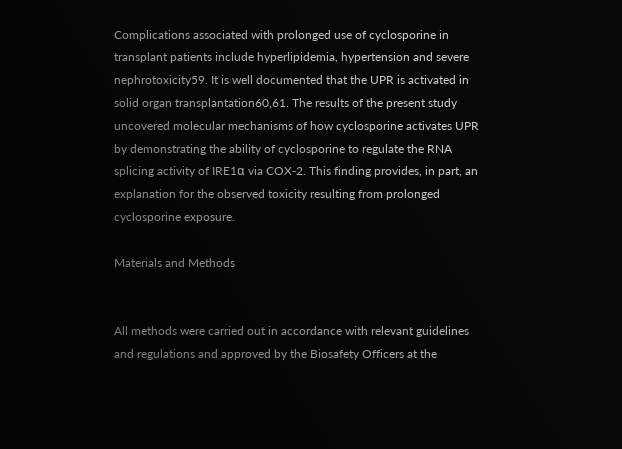Complications associated with prolonged use of cyclosporine in transplant patients include hyperlipidemia, hypertension and severe nephrotoxicity59. It is well documented that the UPR is activated in solid organ transplantation60,61. The results of the present study uncovered molecular mechanisms of how cyclosporine activates UPR by demonstrating the ability of cyclosporine to regulate the RNA splicing activity of IRE1α via COX-2. This finding provides, in part, an explanation for the observed toxicity resulting from prolonged cyclosporine exposure.

Materials and Methods


All methods were carried out in accordance with relevant guidelines and regulations and approved by the Biosafety Officers at the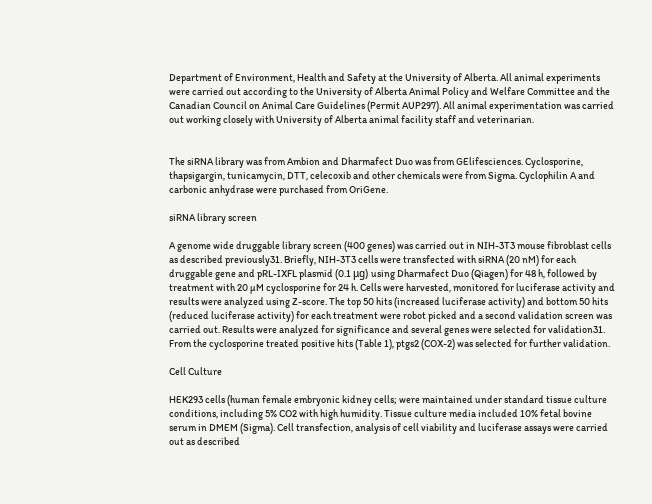Department of Environment, Health and Safety at the University of Alberta. All animal experiments were carried out according to the University of Alberta Animal Policy and Welfare Committee and the Canadian Council on Animal Care Guidelines (Permit AUP297). All animal experimentation was carried out working closely with University of Alberta animal facility staff and veterinarian.


The siRNA library was from Ambion and Dharmafect Duo was from GElifesciences. Cyclosporine, thapsigargin, tunicamycin, DTT, celecoxib and other chemicals were from Sigma. Cyclophilin A and carbonic anhydrase were purchased from OriGene.

siRNA library screen

A genome wide druggable library screen (400 genes) was carried out in NIH-3T3 mouse fibroblast cells as described previously31. Briefly, NIH-3T3 cells were transfected with siRNA (20 nM) for each druggable gene and pRL-IXFL plasmid (0.1 μg) using Dharmafect Duo (Qiagen) for 48 h, followed by treatment with 20 µM cyclosporine for 24 h. Cells were harvested, monitored for luciferase activity and results were analyzed using Z-score. The top 50 hits (increased luciferase activity) and bottom 50 hits (reduced luciferase activity) for each treatment were robot picked and a second validation screen was carried out. Results were analyzed for significance and several genes were selected for validation31. From the cyclosporine treated positive hits (Table 1), ptgs2 (COX-2) was selected for further validation.

Cell Culture

HEK293 cells (human female embryonic kidney cells; were maintained under standard tissue culture conditions, including 5% CO2 with high humidity. Tissue culture media included 10% fetal bovine serum in DMEM (Sigma). Cell transfection, analysis of cell viability and luciferase assays were carried out as described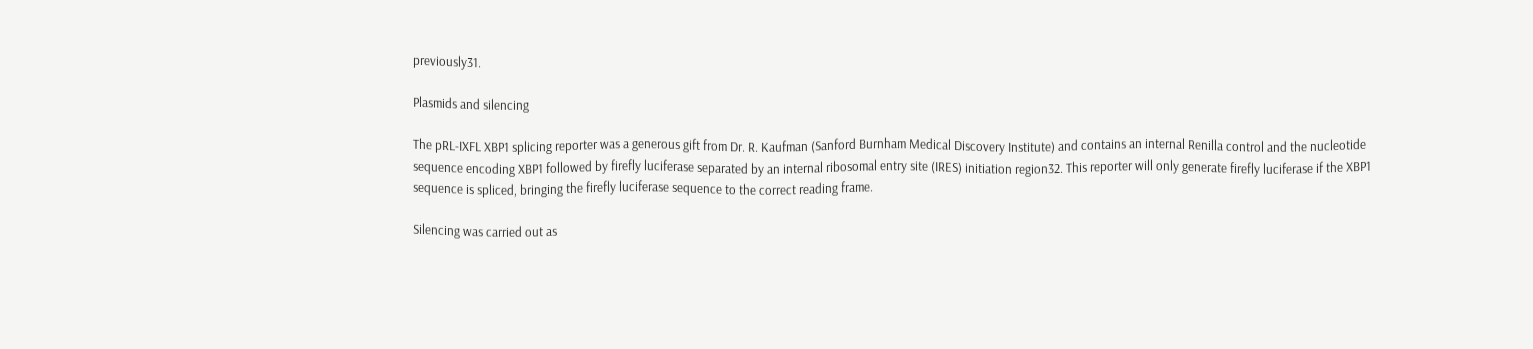previously31.

Plasmids and silencing

The pRL-IXFL XBP1 splicing reporter was a generous gift from Dr. R. Kaufman (Sanford Burnham Medical Discovery Institute) and contains an internal Renilla control and the nucleotide sequence encoding XBP1 followed by firefly luciferase separated by an internal ribosomal entry site (IRES) initiation region32. This reporter will only generate firefly luciferase if the XBP1 sequence is spliced, bringing the firefly luciferase sequence to the correct reading frame.

Silencing was carried out as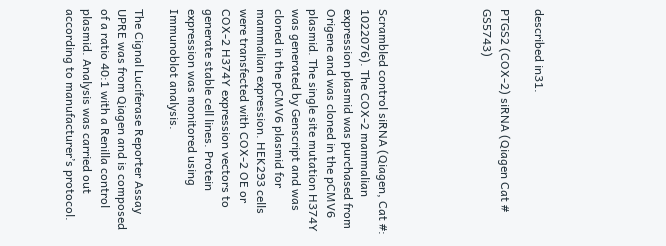described in31.

PTGS2 (COX-2) siRNA (Qiagen Cat # GS5743)





Scrambled control siRNA (Qiagen, Cat #: 1022076). The COX-2 mammalian expression plasmid was purchased from Origene and was cloned in the pCMV6 plasmid. The single site mutation H374Y was generated by Genscript and was cloned in the pCMV6 plasmid for mammalian expression. HEK293 cells were transfected with COX-2 OE or COX-2 H374Y expression vectors to generate stable cell lines. Protein expression was monitored using Immunoblot analysis.

The Cignal Luciferase Reporter Assay UPRE was from Qiagen and is composed of a ratio 40:1 with a Renilla control plasmid. Analysis was carried out according to manufacturer’s protocol.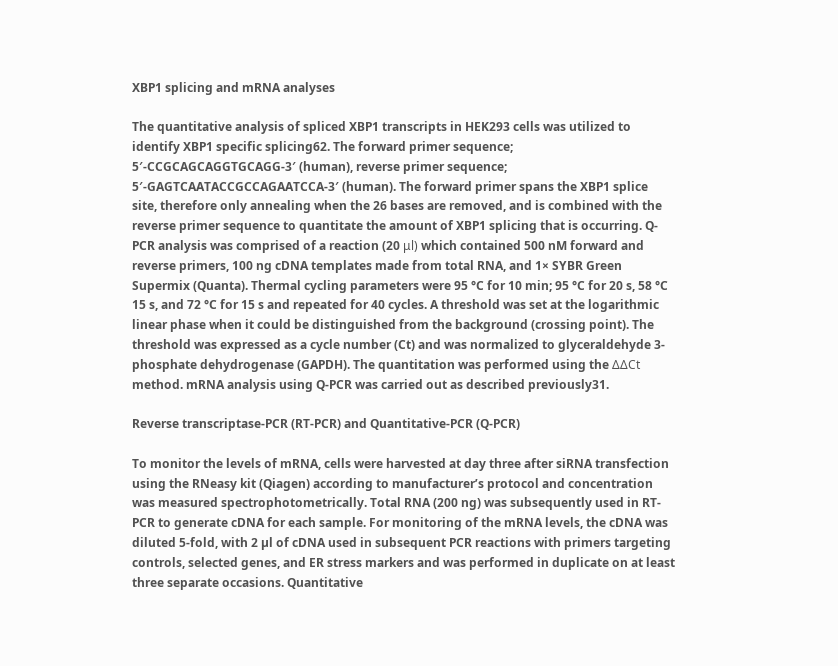XBP1 splicing and mRNA analyses

The quantitative analysis of spliced XBP1 transcripts in HEK293 cells was utilized to identify XBP1 specific splicing62. The forward primer sequence; 5′-CCGCAGCAGGTGCAGG-3′ (human), reverse primer sequence; 5′-GAGTCAATACCGCCAGAATCCA-3′ (human). The forward primer spans the XBP1 splice site, therefore only annealing when the 26 bases are removed, and is combined with the reverse primer sequence to quantitate the amount of XBP1 splicing that is occurring. Q-PCR analysis was comprised of a reaction (20 μl) which contained 500 nM forward and reverse primers, 100 ng cDNA templates made from total RNA, and 1× SYBR Green Supermix (Quanta). Thermal cycling parameters were 95 °C for 10 min; 95 °C for 20 s, 58 °C 15 s, and 72 °C for 15 s and repeated for 40 cycles. A threshold was set at the logarithmic linear phase when it could be distinguished from the background (crossing point). The threshold was expressed as a cycle number (Ct) and was normalized to glyceraldehyde 3-phosphate dehydrogenase (GAPDH). The quantitation was performed using the ΔΔCt method. mRNA analysis using Q-PCR was carried out as described previously31.

Reverse transcriptase-PCR (RT-PCR) and Quantitative-PCR (Q-PCR)

To monitor the levels of mRNA, cells were harvested at day three after siRNA transfection using the RNeasy kit (Qiagen) according to manufacturer’s protocol and concentration was measured spectrophotometrically. Total RNA (200 ng) was subsequently used in RT-PCR to generate cDNA for each sample. For monitoring of the mRNA levels, the cDNA was diluted 5-fold, with 2 µl of cDNA used in subsequent PCR reactions with primers targeting controls, selected genes, and ER stress markers and was performed in duplicate on at least three separate occasions. Quantitative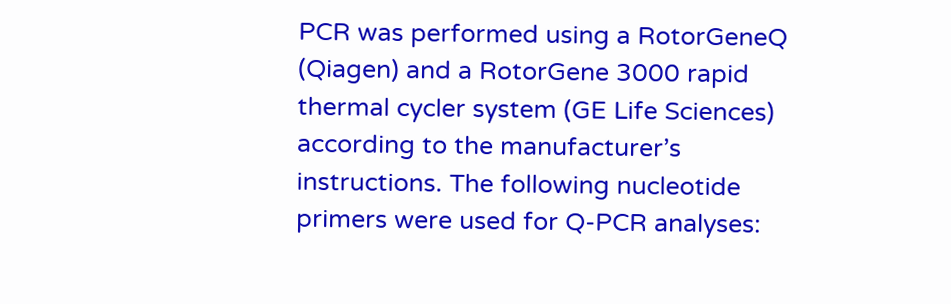PCR was performed using a RotorGeneQ (Qiagen) and a RotorGene 3000 rapid thermal cycler system (GE Life Sciences) according to the manufacturer’s instructions. The following nucleotide primers were used for Q-PCR analyses: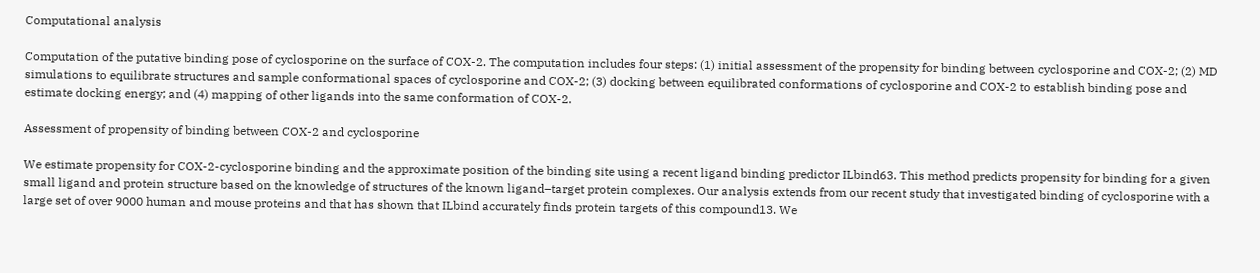Computational analysis

Computation of the putative binding pose of cyclosporine on the surface of COX-2. The computation includes four steps: (1) initial assessment of the propensity for binding between cyclosporine and COX-2; (2) MD simulations to equilibrate structures and sample conformational spaces of cyclosporine and COX-2; (3) docking between equilibrated conformations of cyclosporine and COX-2 to establish binding pose and estimate docking energy; and (4) mapping of other ligands into the same conformation of COX-2.

Assessment of propensity of binding between COX-2 and cyclosporine

We estimate propensity for COX-2-cyclosporine binding and the approximate position of the binding site using a recent ligand binding predictor ILbind63. This method predicts propensity for binding for a given small ligand and protein structure based on the knowledge of structures of the known ligand–target protein complexes. Our analysis extends from our recent study that investigated binding of cyclosporine with a large set of over 9000 human and mouse proteins and that has shown that ILbind accurately finds protein targets of this compound13. We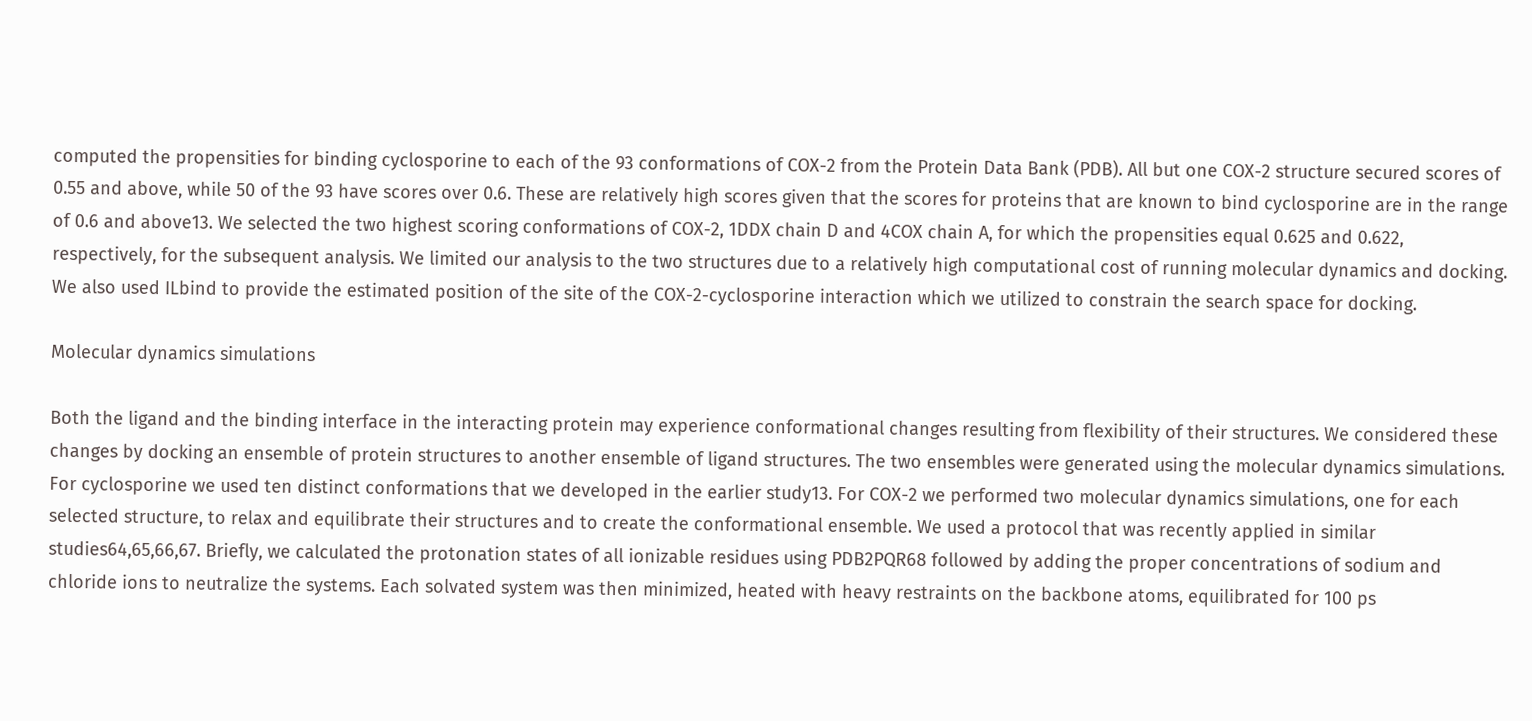computed the propensities for binding cyclosporine to each of the 93 conformations of COX-2 from the Protein Data Bank (PDB). All but one COX-2 structure secured scores of 0.55 and above, while 50 of the 93 have scores over 0.6. These are relatively high scores given that the scores for proteins that are known to bind cyclosporine are in the range of 0.6 and above13. We selected the two highest scoring conformations of COX-2, 1DDX chain D and 4COX chain A, for which the propensities equal 0.625 and 0.622, respectively, for the subsequent analysis. We limited our analysis to the two structures due to a relatively high computational cost of running molecular dynamics and docking. We also used ILbind to provide the estimated position of the site of the COX-2-cyclosporine interaction which we utilized to constrain the search space for docking.

Molecular dynamics simulations

Both the ligand and the binding interface in the interacting protein may experience conformational changes resulting from flexibility of their structures. We considered these changes by docking an ensemble of protein structures to another ensemble of ligand structures. The two ensembles were generated using the molecular dynamics simulations. For cyclosporine we used ten distinct conformations that we developed in the earlier study13. For COX-2 we performed two molecular dynamics simulations, one for each selected structure, to relax and equilibrate their structures and to create the conformational ensemble. We used a protocol that was recently applied in similar studies64,65,66,67. Briefly, we calculated the protonation states of all ionizable residues using PDB2PQR68 followed by adding the proper concentrations of sodium and chloride ions to neutralize the systems. Each solvated system was then minimized, heated with heavy restraints on the backbone atoms, equilibrated for 100 ps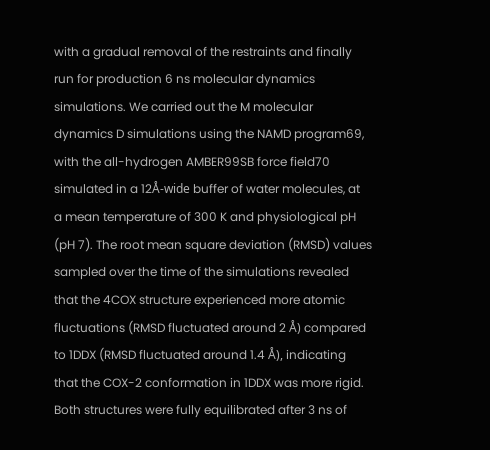with a gradual removal of the restraints and finally run for production 6 ns molecular dynamics simulations. We carried out the M molecular dynamics D simulations using the NAMD program69, with the all-hydrogen AMBER99SB force field70 simulated in a 12Å-wide buffer of water molecules, at a mean temperature of 300 K and physiological pH (pH 7). The root mean square deviation (RMSD) values sampled over the time of the simulations revealed that the 4COX structure experienced more atomic fluctuations (RMSD fluctuated around 2 Å) compared to 1DDX (RMSD fluctuated around 1.4 Å), indicating that the COX-2 conformation in 1DDX was more rigid. Both structures were fully equilibrated after 3 ns of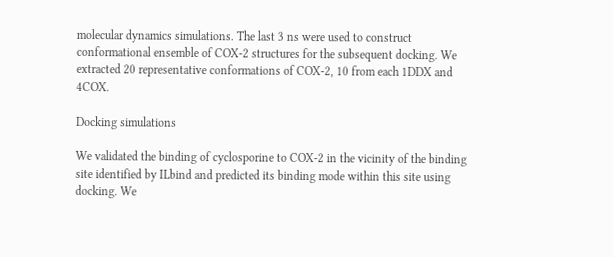molecular dynamics simulations. The last 3 ns were used to construct conformational ensemble of COX-2 structures for the subsequent docking. We extracted 20 representative conformations of COX-2, 10 from each 1DDX and 4COX.

Docking simulations

We validated the binding of cyclosporine to COX-2 in the vicinity of the binding site identified by ILbind and predicted its binding mode within this site using docking. We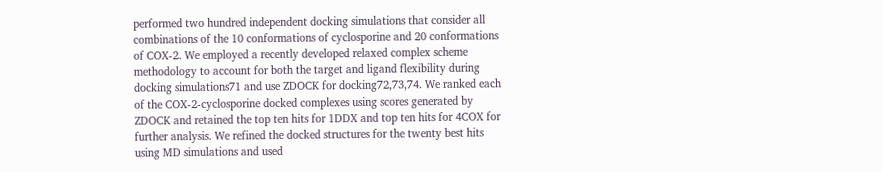performed two hundred independent docking simulations that consider all combinations of the 10 conformations of cyclosporine and 20 conformations of COX-2. We employed a recently developed relaxed complex scheme methodology to account for both the target and ligand flexibility during docking simulations71 and use ZDOCK for docking72,73,74. We ranked each of the COX-2-cyclosporine docked complexes using scores generated by ZDOCK and retained the top ten hits for 1DDX and top ten hits for 4COX for further analysis. We refined the docked structures for the twenty best hits using MD simulations and used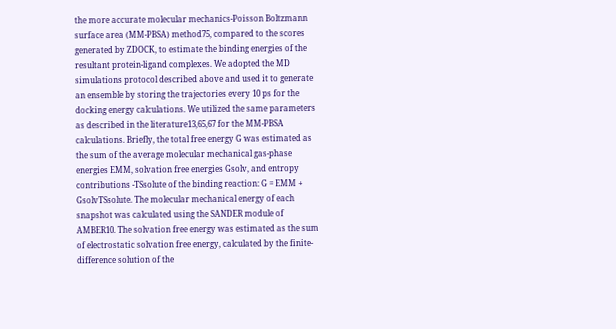the more accurate molecular mechanics-Poisson Boltzmann surface area (MM-PBSA) method75, compared to the scores generated by ZDOCK, to estimate the binding energies of the resultant protein-ligand complexes. We adopted the MD simulations protocol described above and used it to generate an ensemble by storing the trajectories every 10 ps for the docking energy calculations. We utilized the same parameters as described in the literature13,65,67 for the MM-PBSA calculations. Briefly, the total free energy G was estimated as the sum of the average molecular mechanical gas-phase energies EMM, solvation free energies Gsolv, and entropy contributions -TSsolute of the binding reaction: G = EMM + GsolvTSsolute. The molecular mechanical energy of each snapshot was calculated using the SANDER module of AMBER10. The solvation free energy was estimated as the sum of electrostatic solvation free energy, calculated by the finite-difference solution of the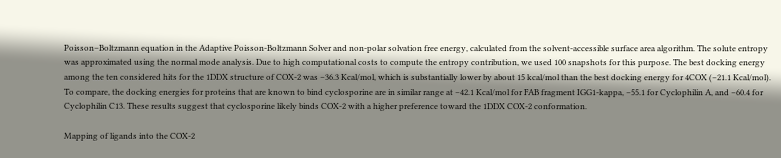Poisson–Boltzmann equation in the Adaptive Poisson-Boltzmann Solver and non-polar solvation free energy, calculated from the solvent-accessible surface area algorithm. The solute entropy was approximated using the normal mode analysis. Due to high computational costs to compute the entropy contribution, we used 100 snapshots for this purpose. The best docking energy among the ten considered hits for the 1DDX structure of COX-2 was −36.3 Kcal/mol, which is substantially lower by about 15 kcal/mol than the best docking energy for 4COX (−21.1 Kcal/mol). To compare, the docking energies for proteins that are known to bind cyclosporine are in similar range at −42.1 Kcal/mol for FAB fragment IGG1-kappa, −55.1 for Cyclophilin A, and −60.4 for Cyclophilin C13. These results suggest that cyclosporine likely binds COX-2 with a higher preference toward the 1DDX COX-2 conformation.

Mapping of ligands into the COX-2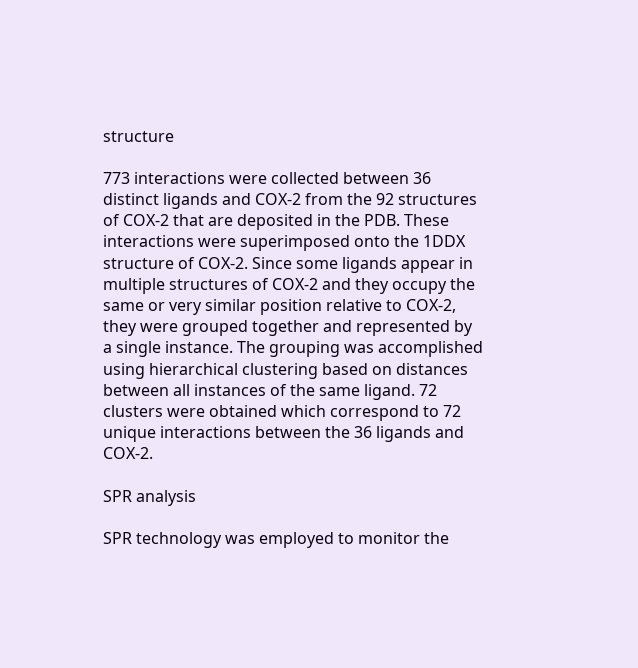structure

773 interactions were collected between 36 distinct ligands and COX-2 from the 92 structures of COX-2 that are deposited in the PDB. These interactions were superimposed onto the 1DDX structure of COX-2. Since some ligands appear in multiple structures of COX-2 and they occupy the same or very similar position relative to COX-2, they were grouped together and represented by a single instance. The grouping was accomplished using hierarchical clustering based on distances between all instances of the same ligand. 72 clusters were obtained which correspond to 72 unique interactions between the 36 ligands and COX-2.

SPR analysis

SPR technology was employed to monitor the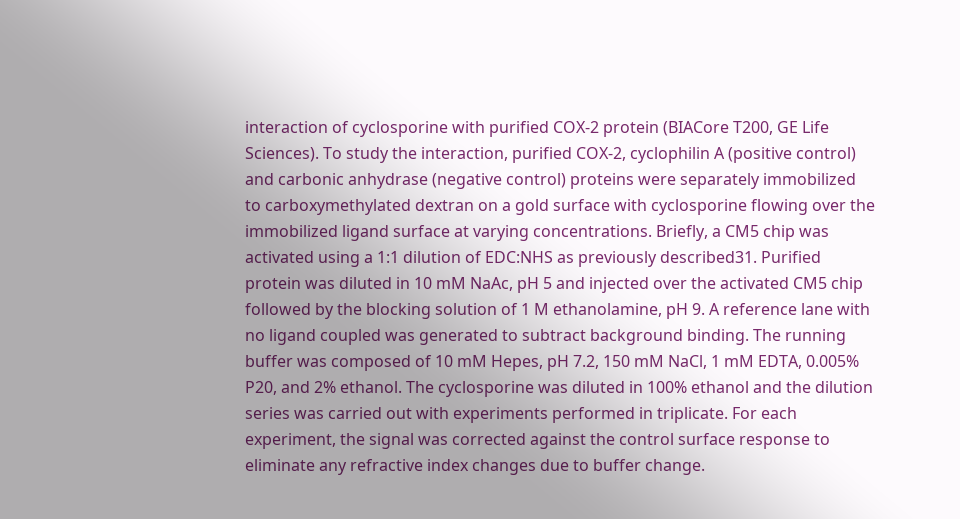interaction of cyclosporine with purified COX-2 protein (BIACore T200, GE Life Sciences). To study the interaction, purified COX-2, cyclophilin A (positive control) and carbonic anhydrase (negative control) proteins were separately immobilized to carboxymethylated dextran on a gold surface with cyclosporine flowing over the immobilized ligand surface at varying concentrations. Briefly, a CM5 chip was activated using a 1:1 dilution of EDC:NHS as previously described31. Purified protein was diluted in 10 mM NaAc, pH 5 and injected over the activated CM5 chip followed by the blocking solution of 1 M ethanolamine, pH 9. A reference lane with no ligand coupled was generated to subtract background binding. The running buffer was composed of 10 mM Hepes, pH 7.2, 150 mM NaCl, 1 mM EDTA, 0.005% P20, and 2% ethanol. The cyclosporine was diluted in 100% ethanol and the dilution series was carried out with experiments performed in triplicate. For each experiment, the signal was corrected against the control surface response to eliminate any refractive index changes due to buffer change.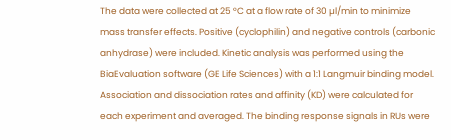The data were collected at 25 °C at a flow rate of 30 µl/min to minimize mass transfer effects. Positive (cyclophilin) and negative controls (carbonic anhydrase) were included. Kinetic analysis was performed using the BiaEvaluation software (GE Life Sciences) with a 1:1 Langmuir binding model. Association and dissociation rates and affinity (KD) were calculated for each experiment and averaged. The binding response signals in RUs were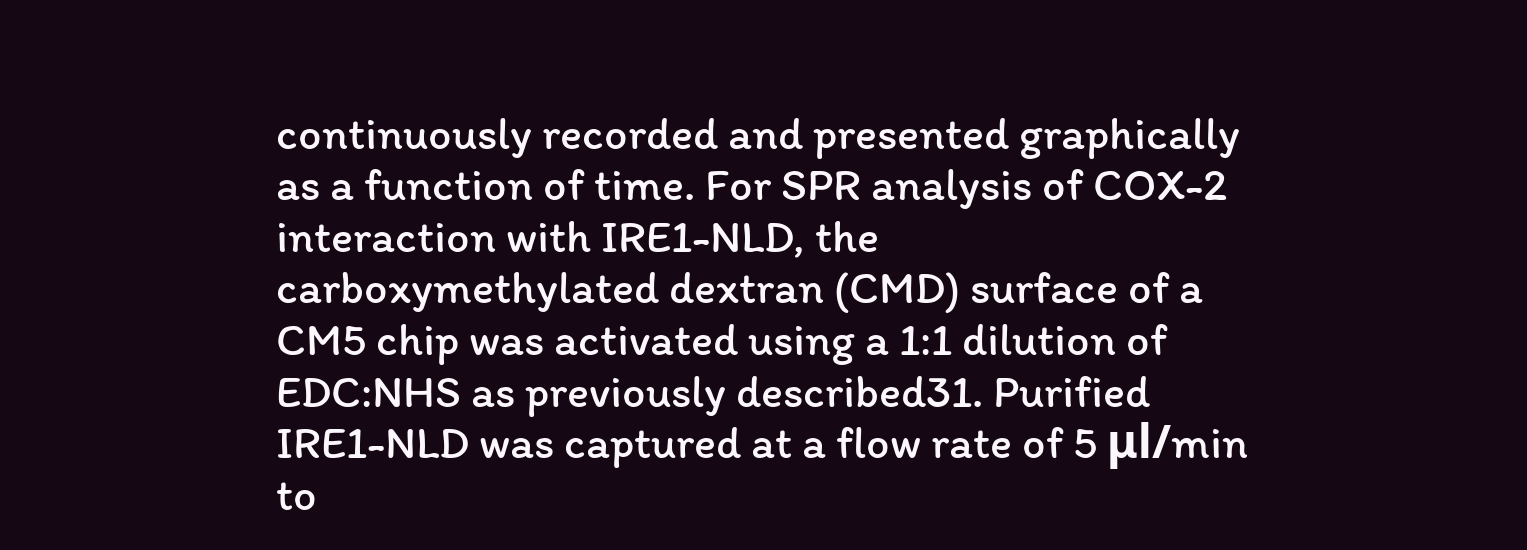continuously recorded and presented graphically as a function of time. For SPR analysis of COX-2 interaction with IRE1-NLD, the carboxymethylated dextran (CMD) surface of a CM5 chip was activated using a 1:1 dilution of EDC:NHS as previously described31. Purified IRE1-NLD was captured at a flow rate of 5 μl/min to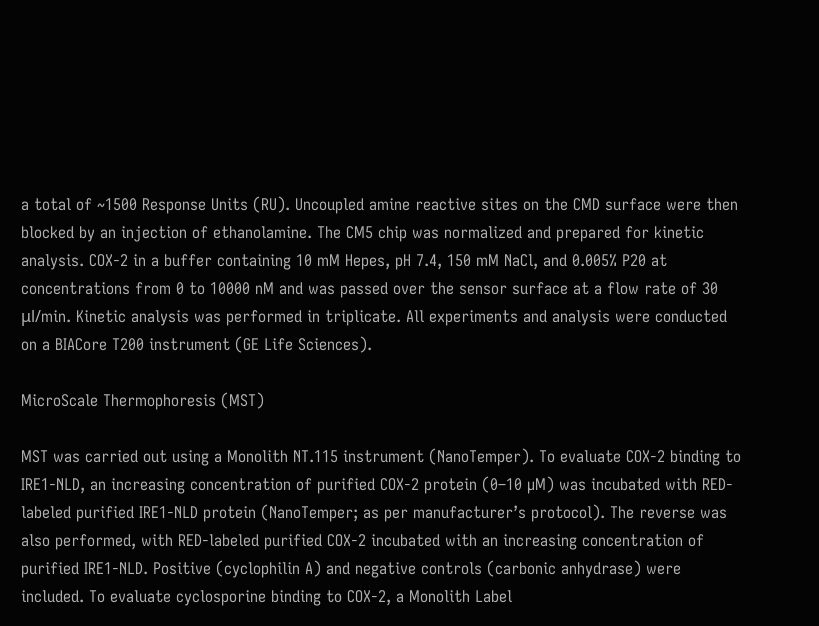a total of ~1500 Response Units (RU). Uncoupled amine reactive sites on the CMD surface were then blocked by an injection of ethanolamine. The CM5 chip was normalized and prepared for kinetic analysis. COX-2 in a buffer containing 10 mM Hepes, pH 7.4, 150 mM NaCl, and 0.005% P20 at concentrations from 0 to 10000 nM and was passed over the sensor surface at a flow rate of 30 μl/min. Kinetic analysis was performed in triplicate. All experiments and analysis were conducted on a BIACore T200 instrument (GE Life Sciences).

MicroScale Thermophoresis (MST)

MST was carried out using a Monolith NT.115 instrument (NanoTemper). To evaluate COX-2 binding to IRE1-NLD, an increasing concentration of purified COX-2 protein (0–10 µM) was incubated with RED-labeled purified IRE1-NLD protein (NanoTemper; as per manufacturer’s protocol). The reverse was also performed, with RED-labeled purified COX-2 incubated with an increasing concentration of purified IRE1-NLD. Positive (cyclophilin A) and negative controls (carbonic anhydrase) were included. To evaluate cyclosporine binding to COX-2, a Monolith Label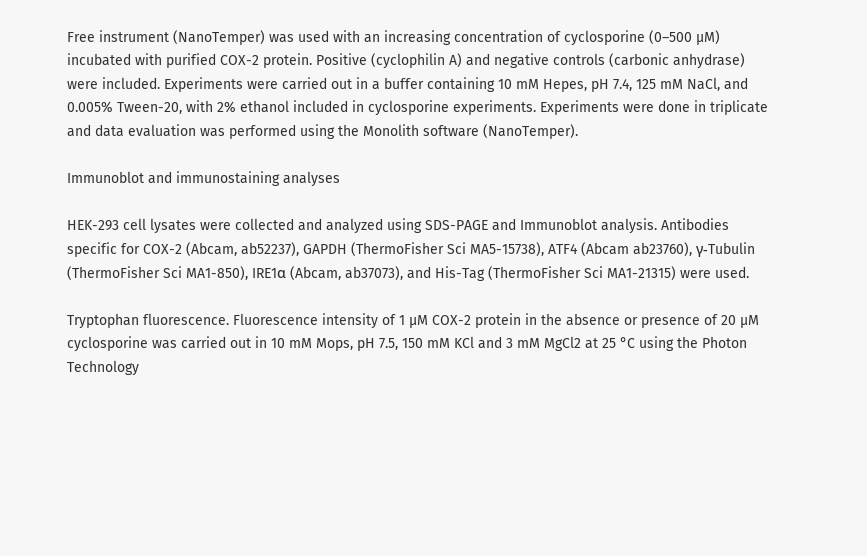Free instrument (NanoTemper) was used with an increasing concentration of cyclosporine (0–500 µM) incubated with purified COX-2 protein. Positive (cyclophilin A) and negative controls (carbonic anhydrase) were included. Experiments were carried out in a buffer containing 10 mM Hepes, pH 7.4, 125 mM NaCl, and 0.005% Tween-20, with 2% ethanol included in cyclosporine experiments. Experiments were done in triplicate and data evaluation was performed using the Monolith software (NanoTemper).

Immunoblot and immunostaining analyses

HEK-293 cell lysates were collected and analyzed using SDS-PAGE and Immunoblot analysis. Antibodies specific for COX-2 (Abcam, ab52237), GAPDH (ThermoFisher Sci MA5-15738), ATF4 (Abcam ab23760), γ-Tubulin (ThermoFisher Sci MA1-850), IRE1α (Abcam, ab37073), and His-Tag (ThermoFisher Sci MA1-21315) were used.

Tryptophan fluorescence. Fluorescence intensity of 1 µM COX-2 protein in the absence or presence of 20 µM cyclosporine was carried out in 10 mM Mops, pH 7.5, 150 mM KCl and 3 mM MgCl2 at 25 °C using the Photon Technology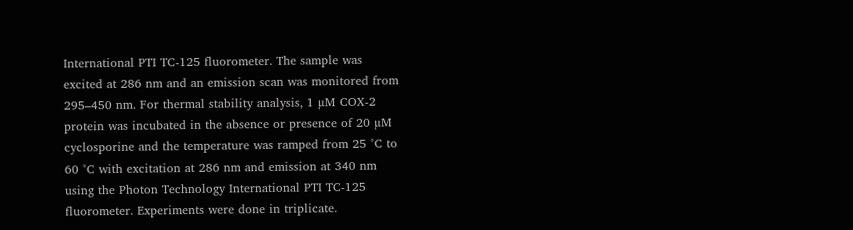International PTI TC-125 fluorometer. The sample was excited at 286 nm and an emission scan was monitored from 295–450 nm. For thermal stability analysis, 1 µM COX-2 protein was incubated in the absence or presence of 20 µM cyclosporine and the temperature was ramped from 25 °C to 60 °C with excitation at 286 nm and emission at 340 nm using the Photon Technology International PTI TC-125 fluorometer. Experiments were done in triplicate.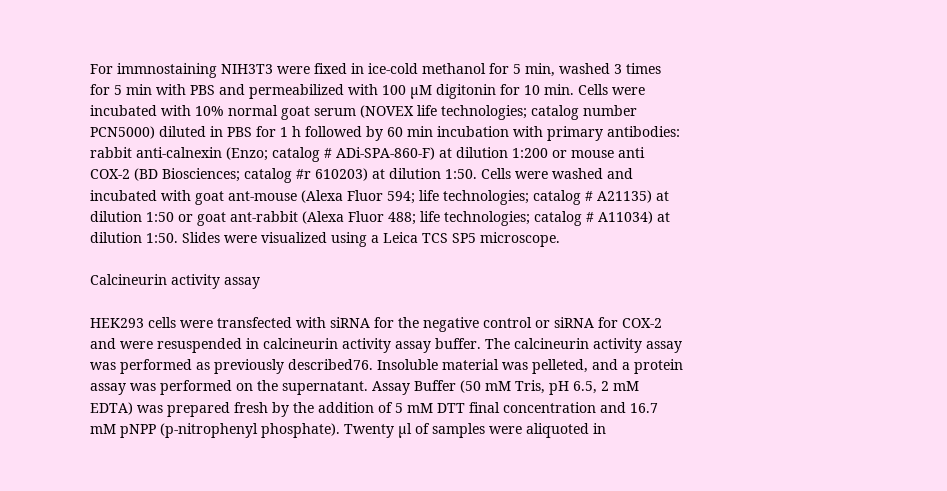For immnostaining NIH3T3 were fixed in ice-cold methanol for 5 min, washed 3 times for 5 min with PBS and permeabilized with 100 µM digitonin for 10 min. Cells were incubated with 10% normal goat serum (NOVEX life technologies; catalog number PCN5000) diluted in PBS for 1 h followed by 60 min incubation with primary antibodies: rabbit anti-calnexin (Enzo; catalog # ADi-SPA-860-F) at dilution 1:200 or mouse anti COX-2 (BD Biosciences; catalog #r 610203) at dilution 1:50. Cells were washed and incubated with goat ant-mouse (Alexa Fluor 594; life technologies; catalog # A21135) at dilution 1:50 or goat ant-rabbit (Alexa Fluor 488; life technologies; catalog # A11034) at dilution 1:50. Slides were visualized using a Leica TCS SP5 microscope.

Calcineurin activity assay

HEK293 cells were transfected with siRNA for the negative control or siRNA for COX-2 and were resuspended in calcineurin activity assay buffer. The calcineurin activity assay was performed as previously described76. Insoluble material was pelleted, and a protein assay was performed on the supernatant. Assay Buffer (50 mM Tris, pH 6.5, 2 mM EDTA) was prepared fresh by the addition of 5 mM DTT final concentration and 16.7 mM pNPP (p-nitrophenyl phosphate). Twenty µl of samples were aliquoted in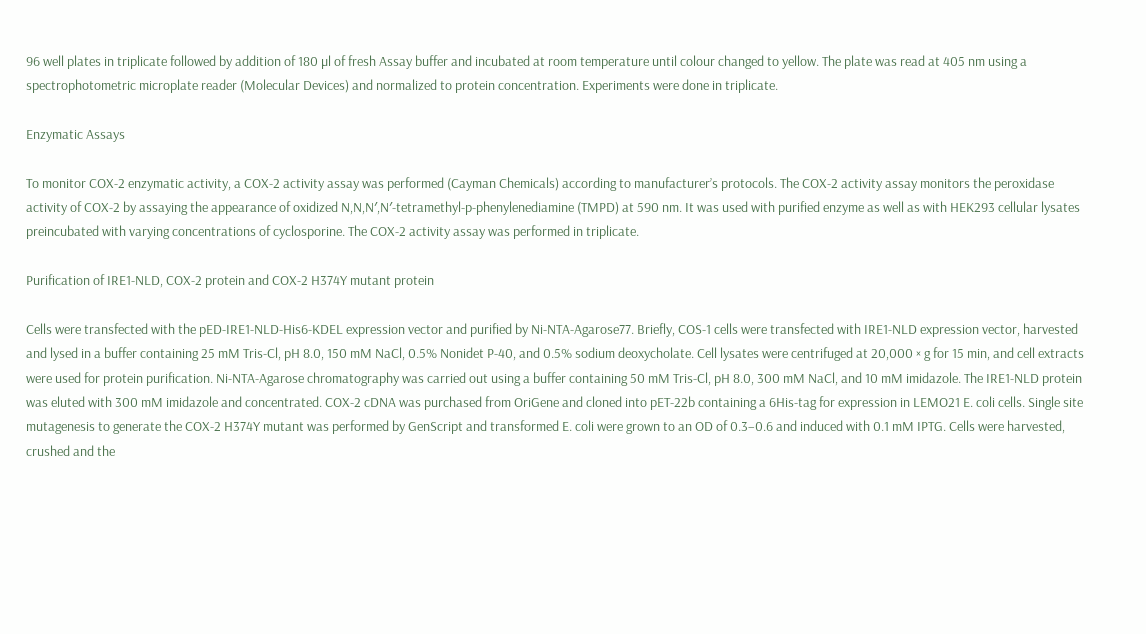96 well plates in triplicate followed by addition of 180 µl of fresh Assay buffer and incubated at room temperature until colour changed to yellow. The plate was read at 405 nm using a spectrophotometric microplate reader (Molecular Devices) and normalized to protein concentration. Experiments were done in triplicate.

Enzymatic Assays

To monitor COX-2 enzymatic activity, a COX-2 activity assay was performed (Cayman Chemicals) according to manufacturer’s protocols. The COX-2 activity assay monitors the peroxidase activity of COX-2 by assaying the appearance of oxidized N,N,N′,N′-tetramethyl-p-phenylenediamine (TMPD) at 590 nm. It was used with purified enzyme as well as with HEK293 cellular lysates preincubated with varying concentrations of cyclosporine. The COX-2 activity assay was performed in triplicate.

Purification of IRE1-NLD, COX-2 protein and COX-2 H374Y mutant protein

Cells were transfected with the pED-IRE1-NLD-His6-KDEL expression vector and purified by Ni-NTA-Agarose77. Briefly, COS-1 cells were transfected with IRE1-NLD expression vector, harvested and lysed in a buffer containing 25 mM Tris-Cl, pH 8.0, 150 mM NaCl, 0.5% Nonidet P-40, and 0.5% sodium deoxycholate. Cell lysates were centrifuged at 20,000 × g for 15 min, and cell extracts were used for protein purification. Ni-NTA-Agarose chromatography was carried out using a buffer containing 50 mM Tris-Cl, pH 8.0, 300 mM NaCl, and 10 mM imidazole. The IRE1-NLD protein was eluted with 300 mM imidazole and concentrated. COX-2 cDNA was purchased from OriGene and cloned into pET-22b containing a 6His-tag for expression in LEMO21 E. coli cells. Single site mutagenesis to generate the COX-2 H374Y mutant was performed by GenScript and transformed E. coli were grown to an OD of 0.3–0.6 and induced with 0.1 mM IPTG. Cells were harvested, crushed and the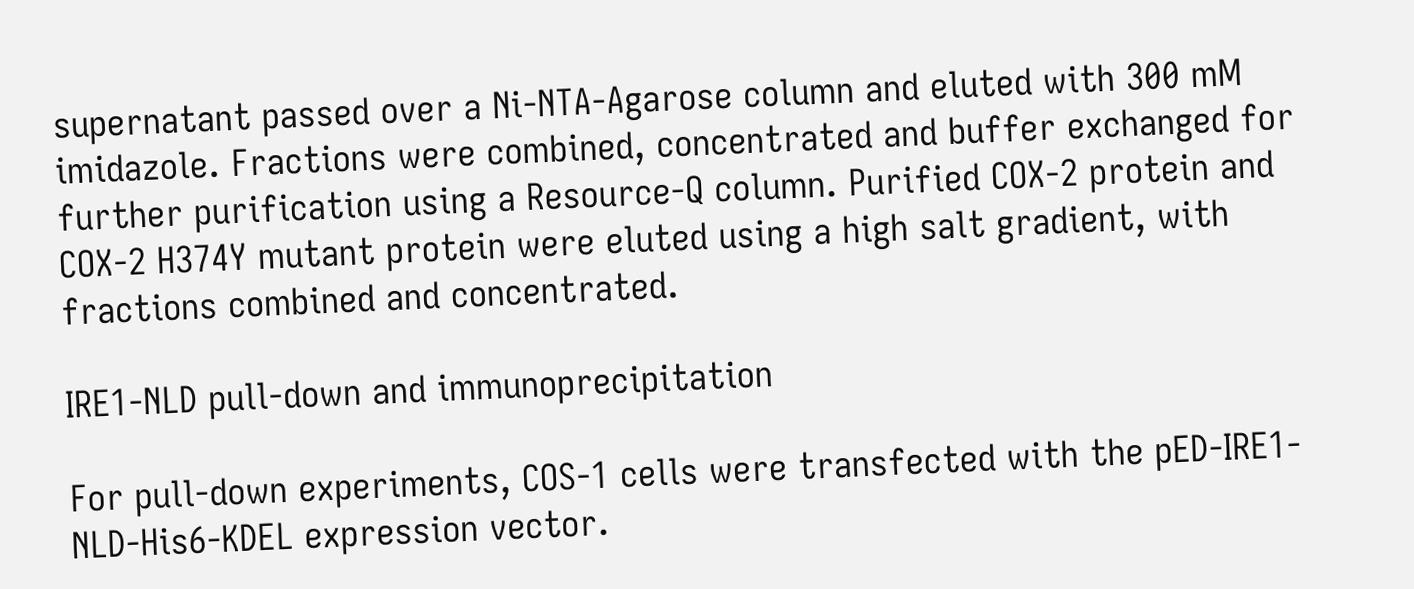supernatant passed over a Ni-NTA-Agarose column and eluted with 300 mM imidazole. Fractions were combined, concentrated and buffer exchanged for further purification using a Resource-Q column. Purified COX-2 protein and COX-2 H374Y mutant protein were eluted using a high salt gradient, with fractions combined and concentrated.

IRE1-NLD pull-down and immunoprecipitation

For pull-down experiments, COS-1 cells were transfected with the pED-IRE1-NLD-His6-KDEL expression vector.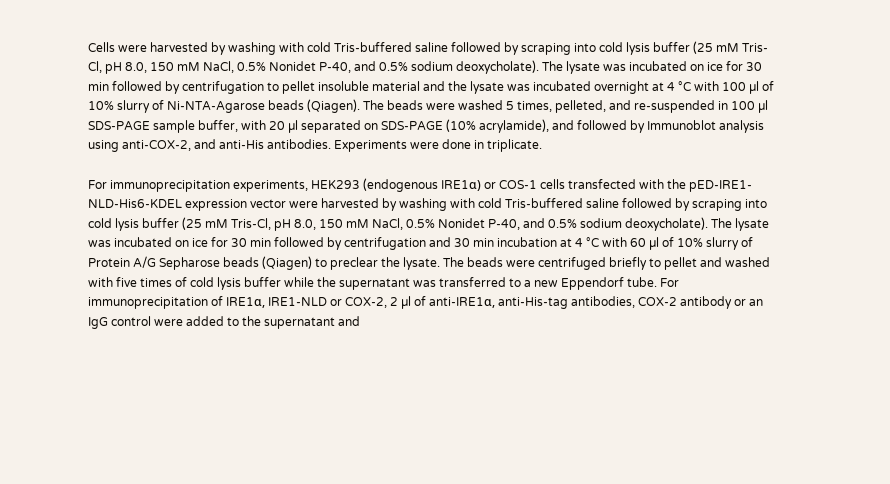Cells were harvested by washing with cold Tris-buffered saline followed by scraping into cold lysis buffer (25 mM Tris-Cl, pH 8.0, 150 mM NaCl, 0.5% Nonidet P-40, and 0.5% sodium deoxycholate). The lysate was incubated on ice for 30 min followed by centrifugation to pellet insoluble material and the lysate was incubated overnight at 4 °C with 100 µl of 10% slurry of Ni-NTA-Agarose beads (Qiagen). The beads were washed 5 times, pelleted, and re-suspended in 100 µl SDS-PAGE sample buffer, with 20 µl separated on SDS-PAGE (10% acrylamide), and followed by Immunoblot analysis using anti-COX-2, and anti-His antibodies. Experiments were done in triplicate.

For immunoprecipitation experiments, HEK293 (endogenous IRE1α) or COS-1 cells transfected with the pED-IRE1-NLD-His6-KDEL expression vector were harvested by washing with cold Tris-buffered saline followed by scraping into cold lysis buffer (25 mM Tris-Cl, pH 8.0, 150 mM NaCl, 0.5% Nonidet P-40, and 0.5% sodium deoxycholate). The lysate was incubated on ice for 30 min followed by centrifugation and 30 min incubation at 4 °C with 60 µl of 10% slurry of Protein A/G Sepharose beads (Qiagen) to preclear the lysate. The beads were centrifuged briefly to pellet and washed with five times of cold lysis buffer while the supernatant was transferred to a new Eppendorf tube. For immunoprecipitation of IRE1α, IRE1-NLD or COX-2, 2 µl of anti-IRE1α, anti-His-tag antibodies, COX-2 antibody or an IgG control were added to the supernatant and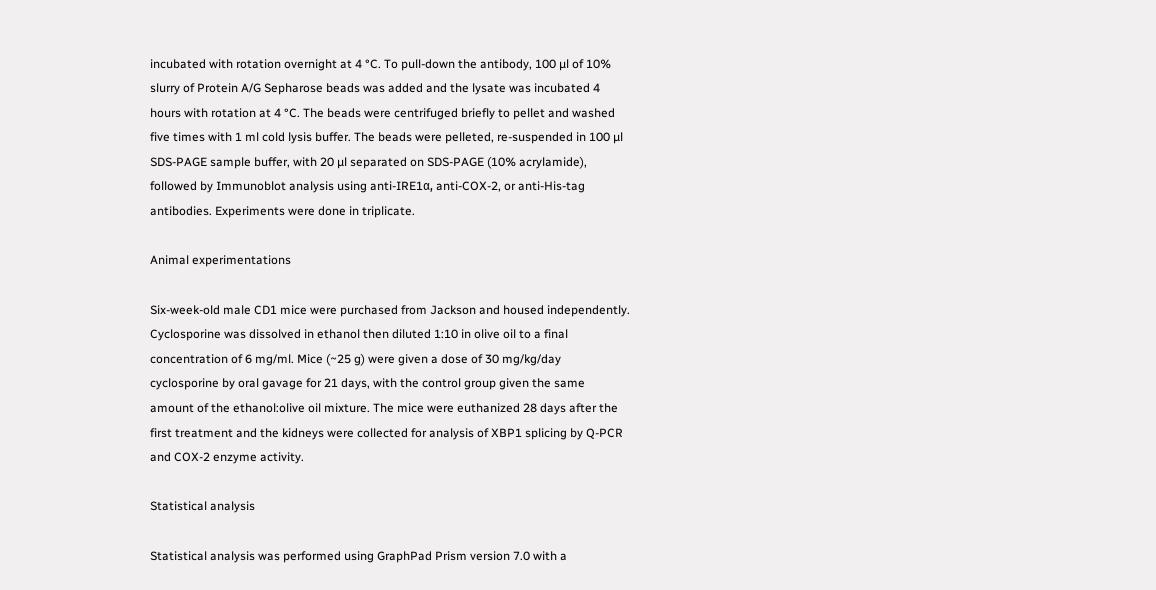incubated with rotation overnight at 4 °C. To pull-down the antibody, 100 µl of 10% slurry of Protein A/G Sepharose beads was added and the lysate was incubated 4 hours with rotation at 4 °C. The beads were centrifuged briefly to pellet and washed five times with 1 ml cold lysis buffer. The beads were pelleted, re-suspended in 100 µl SDS-PAGE sample buffer, with 20 µl separated on SDS-PAGE (10% acrylamide), followed by Immunoblot analysis using anti-IRE1α, anti-COX-2, or anti-His-tag antibodies. Experiments were done in triplicate.

Animal experimentations

Six-week-old male CD1 mice were purchased from Jackson and housed independently. Cyclosporine was dissolved in ethanol then diluted 1:10 in olive oil to a final concentration of 6 mg/ml. Mice (~25 g) were given a dose of 30 mg/kg/day cyclosporine by oral gavage for 21 days, with the control group given the same amount of the ethanol:olive oil mixture. The mice were euthanized 28 days after the first treatment and the kidneys were collected for analysis of XBP1 splicing by Q-PCR and COX-2 enzyme activity.

Statistical analysis

Statistical analysis was performed using GraphPad Prism version 7.0 with a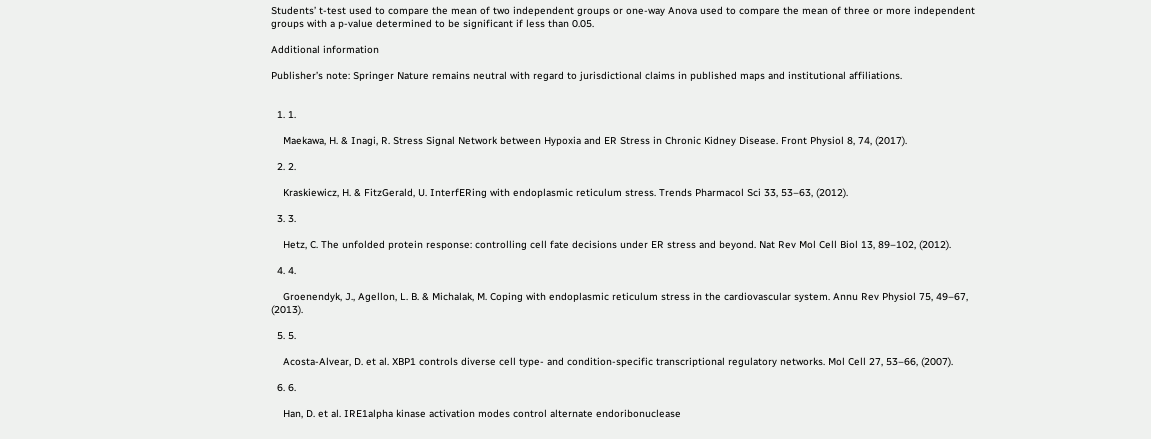Students’ t-test used to compare the mean of two independent groups or one-way Anova used to compare the mean of three or more independent groups with a p-value determined to be significant if less than 0.05.

Additional information

Publisher’s note: Springer Nature remains neutral with regard to jurisdictional claims in published maps and institutional affiliations.


  1. 1.

    Maekawa, H. & Inagi, R. Stress Signal Network between Hypoxia and ER Stress in Chronic Kidney Disease. Front Physiol 8, 74, (2017).

  2. 2.

    Kraskiewicz, H. & FitzGerald, U. InterfERing with endoplasmic reticulum stress. Trends Pharmacol Sci 33, 53–63, (2012).

  3. 3.

    Hetz, C. The unfolded protein response: controlling cell fate decisions under ER stress and beyond. Nat Rev Mol Cell Biol 13, 89–102, (2012).

  4. 4.

    Groenendyk, J., Agellon, L. B. & Michalak, M. Coping with endoplasmic reticulum stress in the cardiovascular system. Annu Rev Physiol 75, 49–67, (2013).

  5. 5.

    Acosta-Alvear, D. et al. XBP1 controls diverse cell type- and condition-specific transcriptional regulatory networks. Mol Cell 27, 53–66, (2007).

  6. 6.

    Han, D. et al. IRE1alpha kinase activation modes control alternate endoribonuclease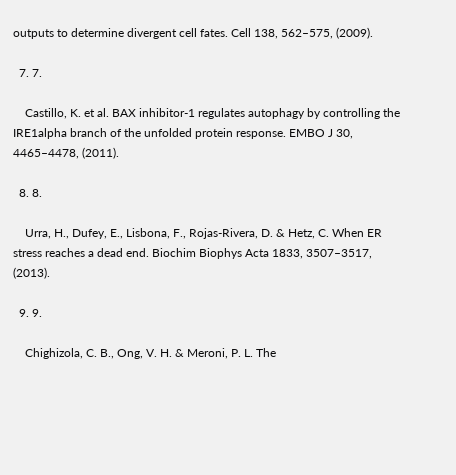outputs to determine divergent cell fates. Cell 138, 562–575, (2009).

  7. 7.

    Castillo, K. et al. BAX inhibitor-1 regulates autophagy by controlling the IRE1alpha branch of the unfolded protein response. EMBO J 30, 4465–4478, (2011).

  8. 8.

    Urra, H., Dufey, E., Lisbona, F., Rojas-Rivera, D. & Hetz, C. When ER stress reaches a dead end. Biochim Biophys Acta 1833, 3507–3517, (2013).

  9. 9.

    Chighizola, C. B., Ong, V. H. & Meroni, P. L. The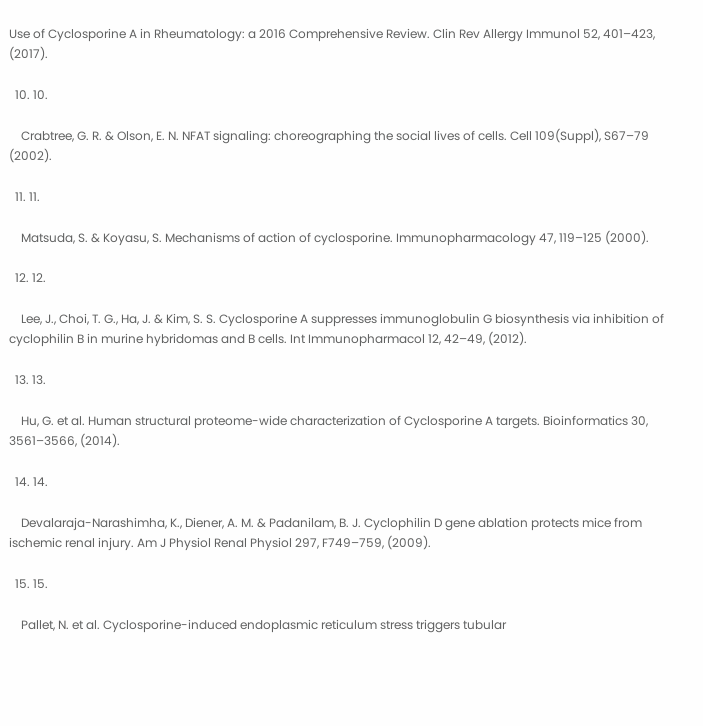Use of Cyclosporine A in Rheumatology: a 2016 Comprehensive Review. Clin Rev Allergy Immunol 52, 401–423, (2017).

  10. 10.

    Crabtree, G. R. & Olson, E. N. NFAT signaling: choreographing the social lives of cells. Cell 109(Suppl), S67–79 (2002).

  11. 11.

    Matsuda, S. & Koyasu, S. Mechanisms of action of cyclosporine. Immunopharmacology 47, 119–125 (2000).

  12. 12.

    Lee, J., Choi, T. G., Ha, J. & Kim, S. S. Cyclosporine A suppresses immunoglobulin G biosynthesis via inhibition of cyclophilin B in murine hybridomas and B cells. Int Immunopharmacol 12, 42–49, (2012).

  13. 13.

    Hu, G. et al. Human structural proteome-wide characterization of Cyclosporine A targets. Bioinformatics 30, 3561–3566, (2014).

  14. 14.

    Devalaraja-Narashimha, K., Diener, A. M. & Padanilam, B. J. Cyclophilin D gene ablation protects mice from ischemic renal injury. Am J Physiol Renal Physiol 297, F749–759, (2009).

  15. 15.

    Pallet, N. et al. Cyclosporine-induced endoplasmic reticulum stress triggers tubular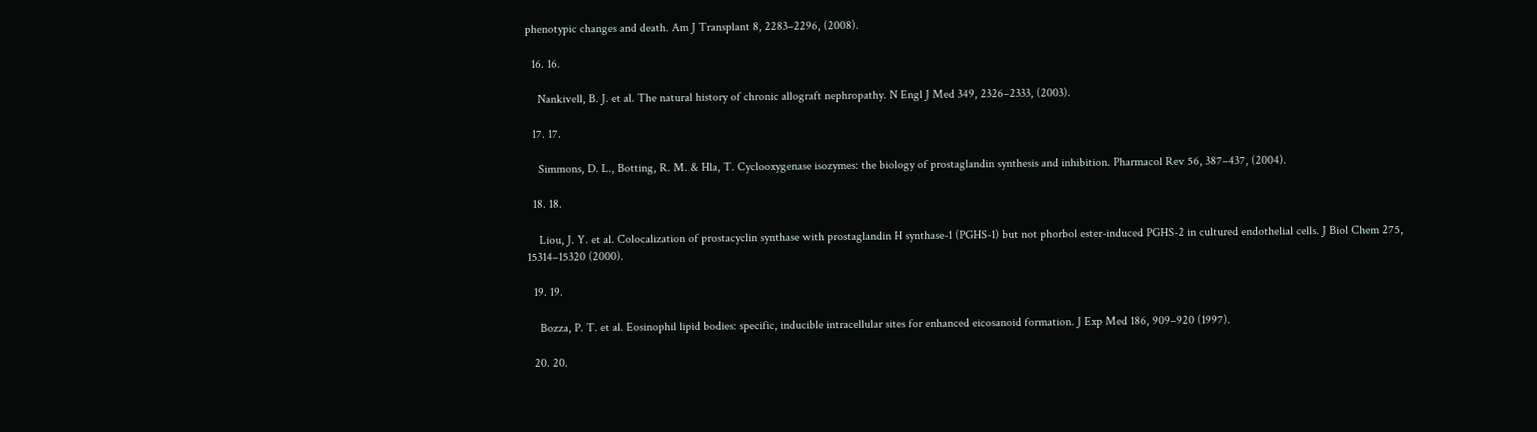phenotypic changes and death. Am J Transplant 8, 2283–2296, (2008).

  16. 16.

    Nankivell, B. J. et al. The natural history of chronic allograft nephropathy. N Engl J Med 349, 2326–2333, (2003).

  17. 17.

    Simmons, D. L., Botting, R. M. & Hla, T. Cyclooxygenase isozymes: the biology of prostaglandin synthesis and inhibition. Pharmacol Rev 56, 387–437, (2004).

  18. 18.

    Liou, J. Y. et al. Colocalization of prostacyclin synthase with prostaglandin H synthase-1 (PGHS-1) but not phorbol ester-induced PGHS-2 in cultured endothelial cells. J Biol Chem 275, 15314–15320 (2000).

  19. 19.

    Bozza, P. T. et al. Eosinophil lipid bodies: specific, inducible intracellular sites for enhanced eicosanoid formation. J Exp Med 186, 909–920 (1997).

  20. 20.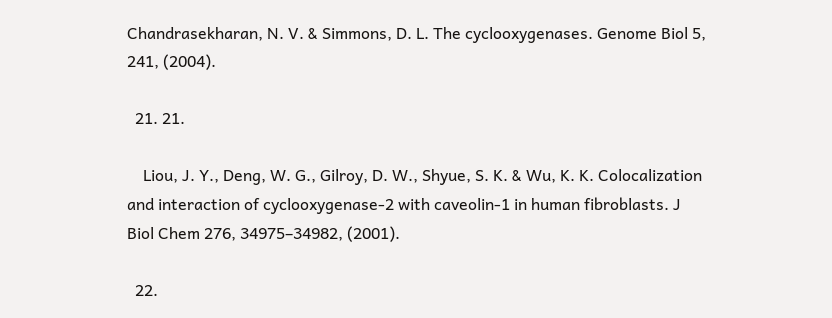Chandrasekharan, N. V. & Simmons, D. L. The cyclooxygenases. Genome Biol 5, 241, (2004).

  21. 21.

    Liou, J. Y., Deng, W. G., Gilroy, D. W., Shyue, S. K. & Wu, K. K. Colocalization and interaction of cyclooxygenase-2 with caveolin-1 in human fibroblasts. J Biol Chem 276, 34975–34982, (2001).

  22.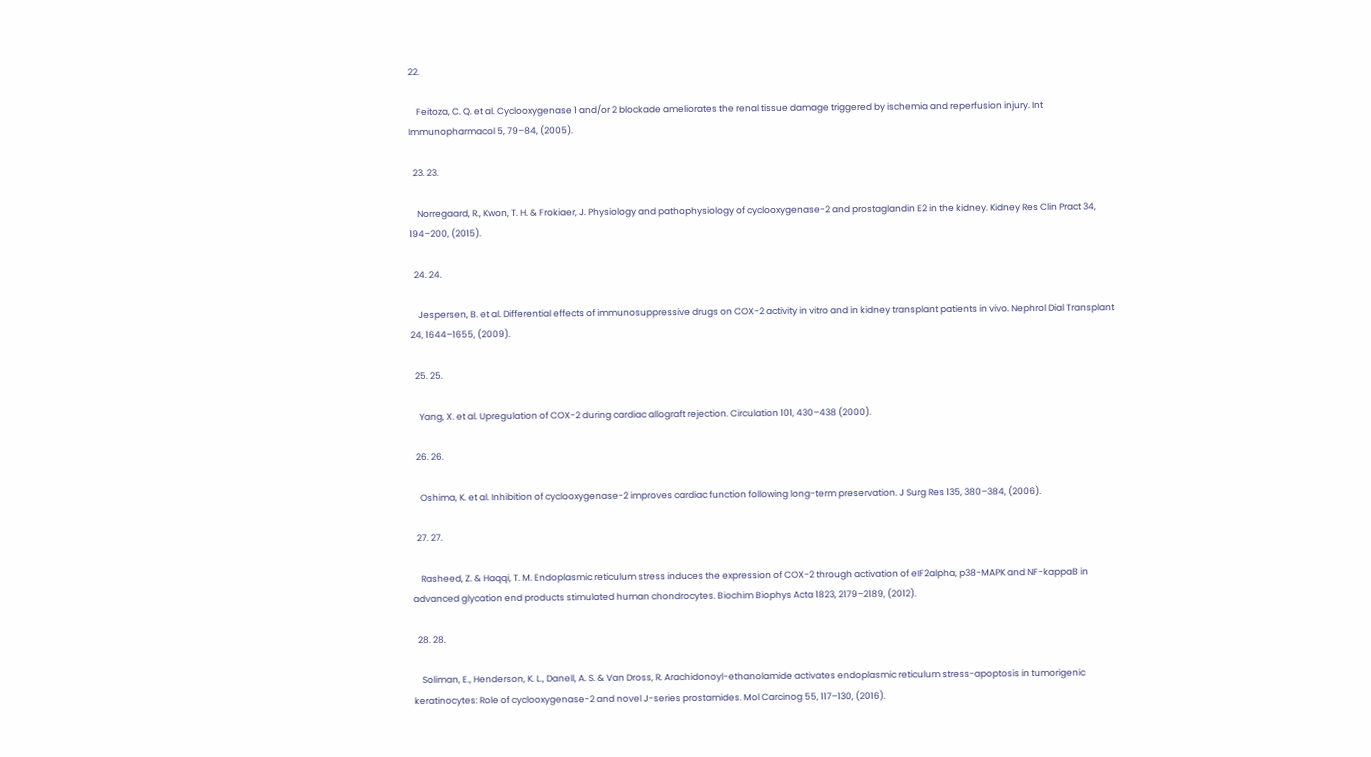22.

    Feitoza, C. Q. et al. Cyclooxygenase 1 and/or 2 blockade ameliorates the renal tissue damage triggered by ischemia and reperfusion injury. Int Immunopharmacol 5, 79–84, (2005).

  23. 23.

    Norregaard, R., Kwon, T. H. & Frokiaer, J. Physiology and pathophysiology of cyclooxygenase-2 and prostaglandin E2 in the kidney. Kidney Res Clin Pract 34, 194–200, (2015).

  24. 24.

    Jespersen, B. et al. Differential effects of immunosuppressive drugs on COX-2 activity in vitro and in kidney transplant patients in vivo. Nephrol Dial Transplant 24, 1644–1655, (2009).

  25. 25.

    Yang, X. et al. Upregulation of COX-2 during cardiac allograft rejection. Circulation 101, 430–438 (2000).

  26. 26.

    Oshima, K. et al. Inhibition of cyclooxygenase-2 improves cardiac function following long-term preservation. J Surg Res 135, 380–384, (2006).

  27. 27.

    Rasheed, Z. & Haqqi, T. M. Endoplasmic reticulum stress induces the expression of COX-2 through activation of eIF2alpha, p38-MAPK and NF-kappaB in advanced glycation end products stimulated human chondrocytes. Biochim Biophys Acta 1823, 2179–2189, (2012).

  28. 28.

    Soliman, E., Henderson, K. L., Danell, A. S. & Van Dross, R. Arachidonoyl-ethanolamide activates endoplasmic reticulum stress-apoptosis in tumorigenic keratinocytes: Role of cyclooxygenase-2 and novel J-series prostamides. Mol Carcinog 55, 117–130, (2016).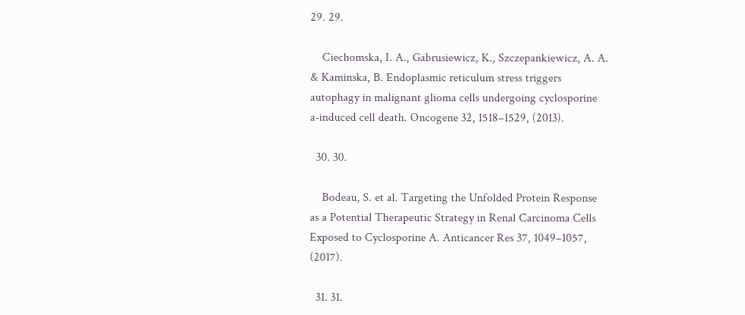29. 29.

    Ciechomska, I. A., Gabrusiewicz, K., Szczepankiewicz, A. A. & Kaminska, B. Endoplasmic reticulum stress triggers autophagy in malignant glioma cells undergoing cyclosporine a-induced cell death. Oncogene 32, 1518–1529, (2013).

  30. 30.

    Bodeau, S. et al. Targeting the Unfolded Protein Response as a Potential Therapeutic Strategy in Renal Carcinoma Cells Exposed to Cyclosporine A. Anticancer Res 37, 1049–1057, (2017).

  31. 31.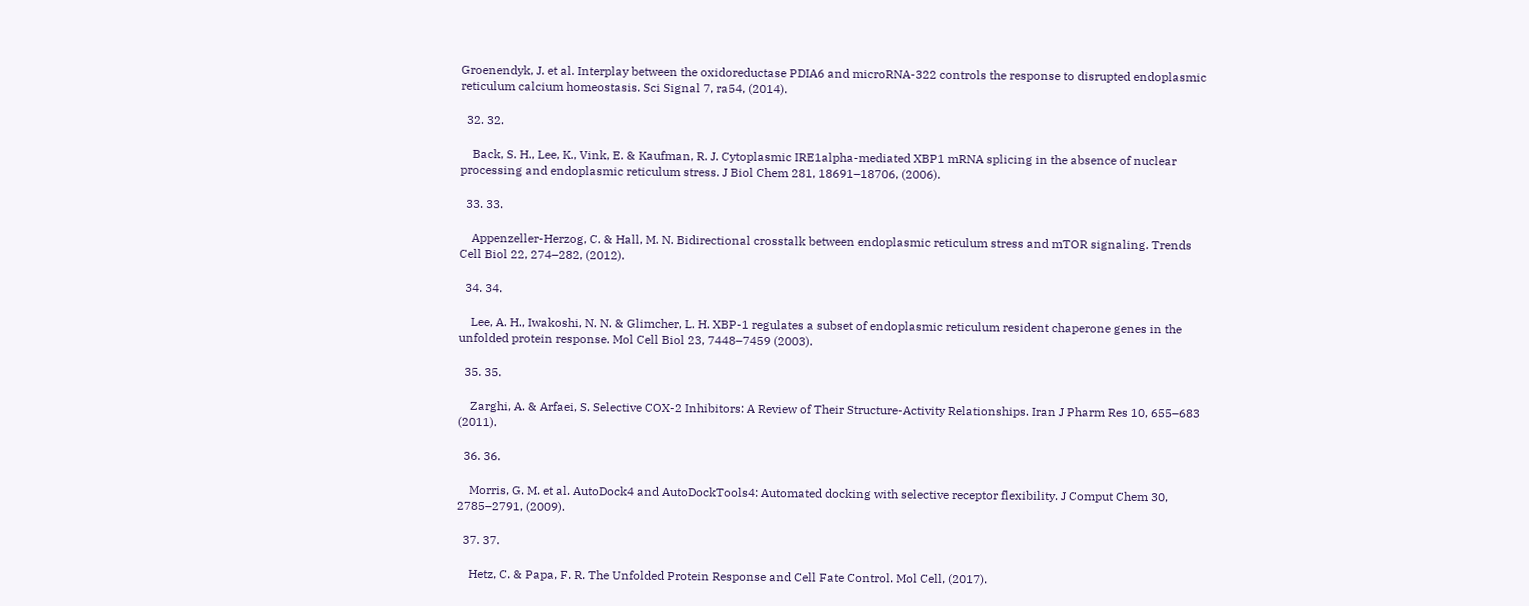Groenendyk, J. et al. Interplay between the oxidoreductase PDIA6 and microRNA-322 controls the response to disrupted endoplasmic reticulum calcium homeostasis. Sci Signal 7, ra54, (2014).

  32. 32.

    Back, S. H., Lee, K., Vink, E. & Kaufman, R. J. Cytoplasmic IRE1alpha-mediated XBP1 mRNA splicing in the absence of nuclear processing and endoplasmic reticulum stress. J Biol Chem 281, 18691–18706, (2006).

  33. 33.

    Appenzeller-Herzog, C. & Hall, M. N. Bidirectional crosstalk between endoplasmic reticulum stress and mTOR signaling. Trends Cell Biol 22, 274–282, (2012).

  34. 34.

    Lee, A. H., Iwakoshi, N. N. & Glimcher, L. H. XBP-1 regulates a subset of endoplasmic reticulum resident chaperone genes in the unfolded protein response. Mol Cell Biol 23, 7448–7459 (2003).

  35. 35.

    Zarghi, A. & Arfaei, S. Selective COX-2 Inhibitors: A Review of Their Structure-Activity Relationships. Iran J Pharm Res 10, 655–683 (2011).

  36. 36.

    Morris, G. M. et al. AutoDock4 and AutoDockTools4: Automated docking with selective receptor flexibility. J Comput Chem 30, 2785–2791, (2009).

  37. 37.

    Hetz, C. & Papa, F. R. The Unfolded Protein Response and Cell Fate Control. Mol Cell, (2017).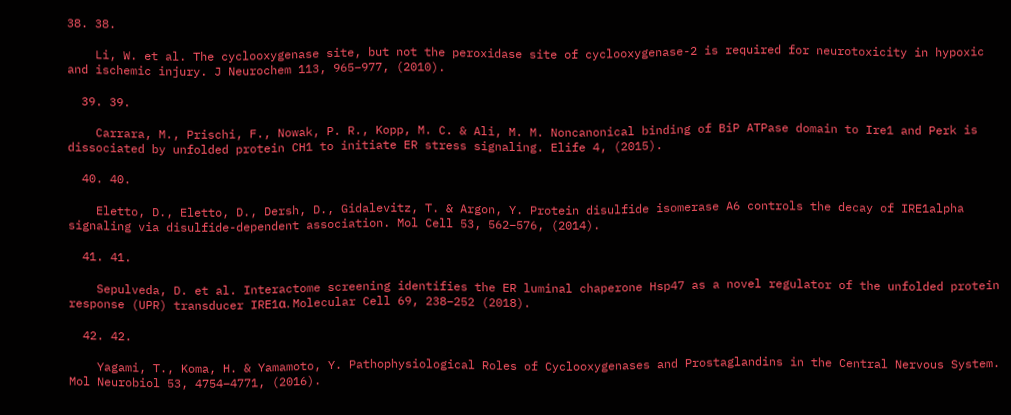38. 38.

    Li, W. et al. The cyclooxygenase site, but not the peroxidase site of cyclooxygenase-2 is required for neurotoxicity in hypoxic and ischemic injury. J Neurochem 113, 965–977, (2010).

  39. 39.

    Carrara, M., Prischi, F., Nowak, P. R., Kopp, M. C. & Ali, M. M. Noncanonical binding of BiP ATPase domain to Ire1 and Perk is dissociated by unfolded protein CH1 to initiate ER stress signaling. Elife 4, (2015).

  40. 40.

    Eletto, D., Eletto, D., Dersh, D., Gidalevitz, T. & Argon, Y. Protein disulfide isomerase A6 controls the decay of IRE1alpha signaling via disulfide-dependent association. Mol Cell 53, 562–576, (2014).

  41. 41.

    Sepulveda, D. et al. Interactome screening identifies the ER luminal chaperone Hsp47 as a novel regulator of the unfolded protein response (UPR) transducer IRE1α. Molecular Cell 69, 238–252 (2018).

  42. 42.

    Yagami, T., Koma, H. & Yamamoto, Y. Pathophysiological Roles of Cyclooxygenases and Prostaglandins in the Central Nervous System. Mol Neurobiol 53, 4754–4771, (2016).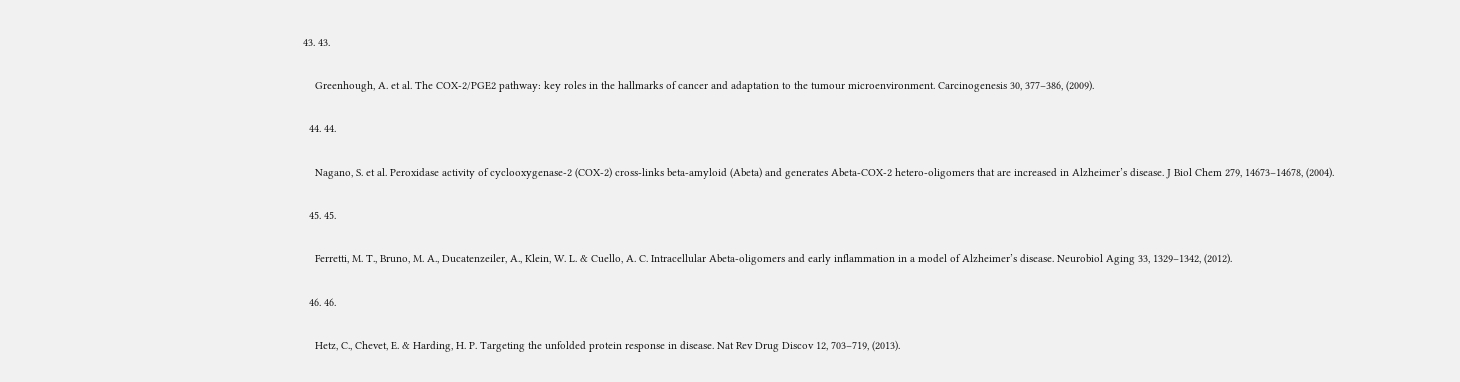43. 43.

    Greenhough, A. et al. The COX-2/PGE2 pathway: key roles in the hallmarks of cancer and adaptation to the tumour microenvironment. Carcinogenesis 30, 377–386, (2009).

  44. 44.

    Nagano, S. et al. Peroxidase activity of cyclooxygenase-2 (COX-2) cross-links beta-amyloid (Abeta) and generates Abeta-COX-2 hetero-oligomers that are increased in Alzheimer’s disease. J Biol Chem 279, 14673–14678, (2004).

  45. 45.

    Ferretti, M. T., Bruno, M. A., Ducatenzeiler, A., Klein, W. L. & Cuello, A. C. Intracellular Abeta-oligomers and early inflammation in a model of Alzheimer’s disease. Neurobiol Aging 33, 1329–1342, (2012).

  46. 46.

    Hetz, C., Chevet, E. & Harding, H. P. Targeting the unfolded protein response in disease. Nat Rev Drug Discov 12, 703–719, (2013).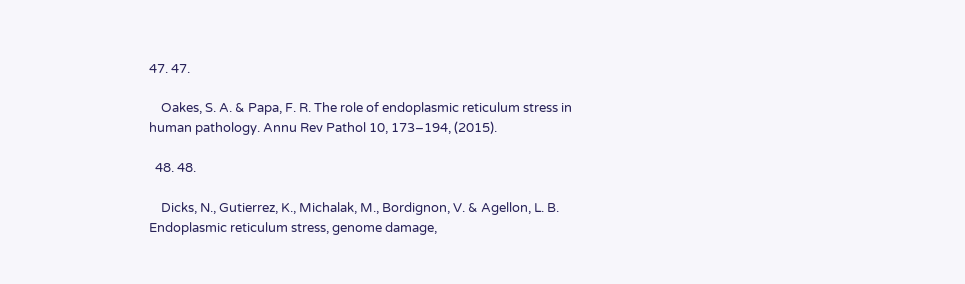47. 47.

    Oakes, S. A. & Papa, F. R. The role of endoplasmic reticulum stress in human pathology. Annu Rev Pathol 10, 173–194, (2015).

  48. 48.

    Dicks, N., Gutierrez, K., Michalak, M., Bordignon, V. & Agellon, L. B. Endoplasmic reticulum stress, genome damage,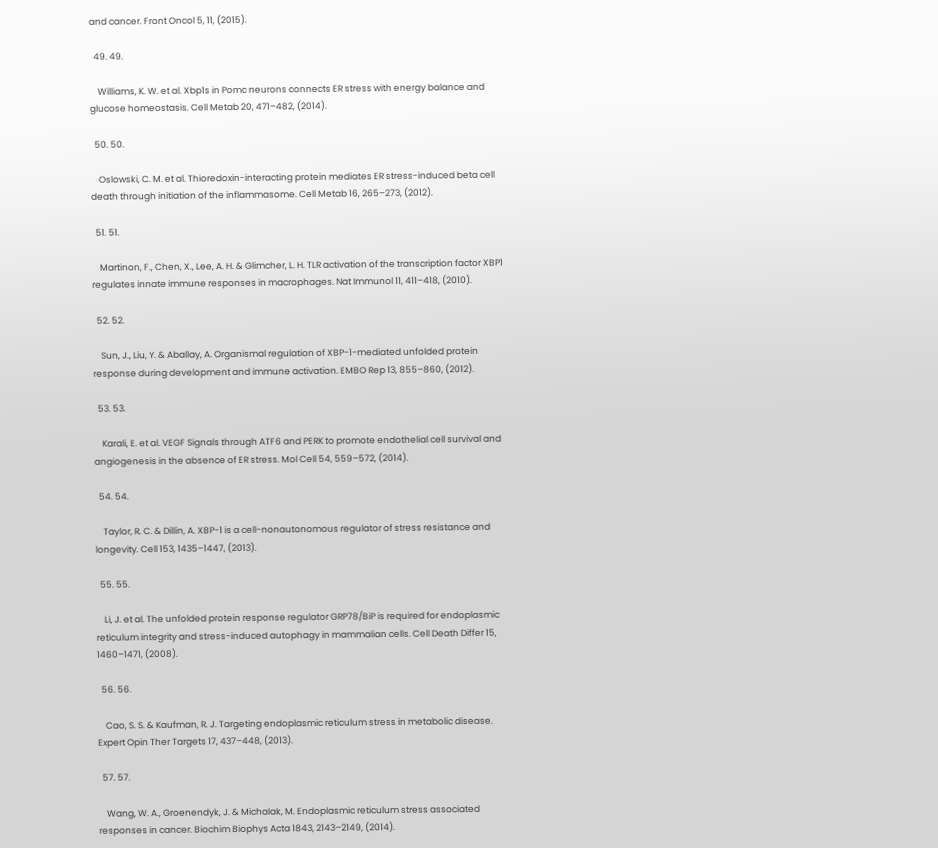and cancer. Front Oncol 5, 11, (2015).

  49. 49.

    Williams, K. W. et al. Xbp1s in Pomc neurons connects ER stress with energy balance and glucose homeostasis. Cell Metab 20, 471–482, (2014).

  50. 50.

    Oslowski, C. M. et al. Thioredoxin-interacting protein mediates ER stress-induced beta cell death through initiation of the inflammasome. Cell Metab 16, 265–273, (2012).

  51. 51.

    Martinon, F., Chen, X., Lee, A. H. & Glimcher, L. H. TLR activation of the transcription factor XBP1 regulates innate immune responses in macrophages. Nat Immunol 11, 411–418, (2010).

  52. 52.

    Sun, J., Liu, Y. & Aballay, A. Organismal regulation of XBP-1-mediated unfolded protein response during development and immune activation. EMBO Rep 13, 855–860, (2012).

  53. 53.

    Karali, E. et al. VEGF Signals through ATF6 and PERK to promote endothelial cell survival and angiogenesis in the absence of ER stress. Mol Cell 54, 559–572, (2014).

  54. 54.

    Taylor, R. C. & Dillin, A. XBP-1 is a cell-nonautonomous regulator of stress resistance and longevity. Cell 153, 1435–1447, (2013).

  55. 55.

    Li, J. et al. The unfolded protein response regulator GRP78/BiP is required for endoplasmic reticulum integrity and stress-induced autophagy in mammalian cells. Cell Death Differ 15, 1460–1471, (2008).

  56. 56.

    Cao, S. S. & Kaufman, R. J. Targeting endoplasmic reticulum stress in metabolic disease. Expert Opin Ther Targets 17, 437–448, (2013).

  57. 57.

    Wang, W. A., Groenendyk, J. & Michalak, M. Endoplasmic reticulum stress associated responses in cancer. Biochim Biophys Acta 1843, 2143–2149, (2014).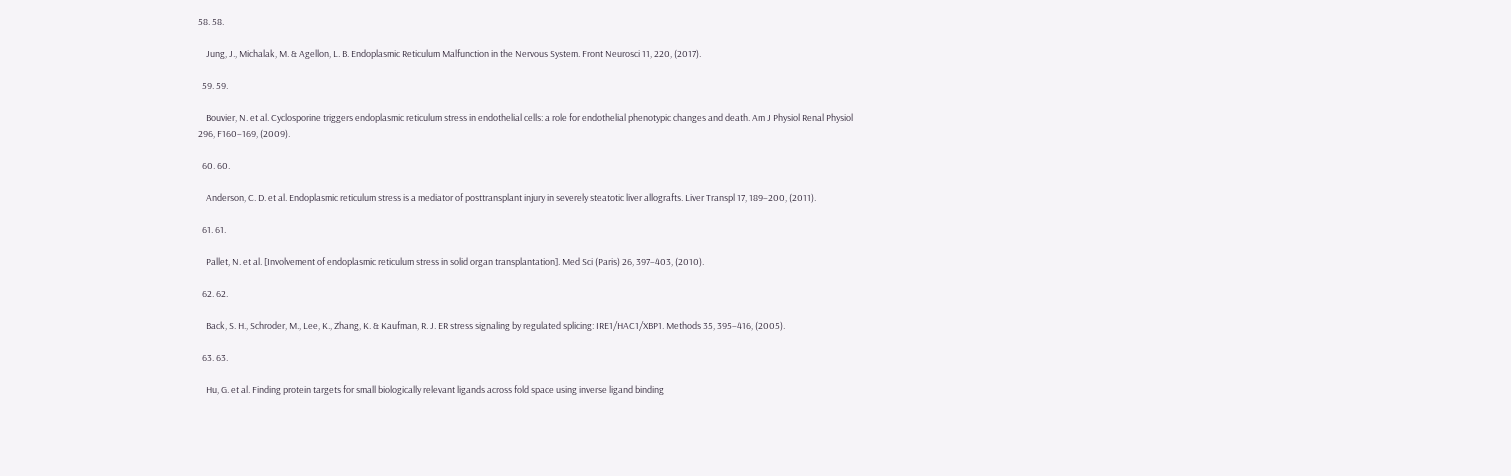58. 58.

    Jung, J., Michalak, M. & Agellon, L. B. Endoplasmic Reticulum Malfunction in the Nervous System. Front Neurosci 11, 220, (2017).

  59. 59.

    Bouvier, N. et al. Cyclosporine triggers endoplasmic reticulum stress in endothelial cells: a role for endothelial phenotypic changes and death. Am J Physiol Renal Physiol 296, F160–169, (2009).

  60. 60.

    Anderson, C. D. et al. Endoplasmic reticulum stress is a mediator of posttransplant injury in severely steatotic liver allografts. Liver Transpl 17, 189–200, (2011).

  61. 61.

    Pallet, N. et al. [Involvement of endoplasmic reticulum stress in solid organ transplantation]. Med Sci (Paris) 26, 397–403, (2010).

  62. 62.

    Back, S. H., Schroder, M., Lee, K., Zhang, K. & Kaufman, R. J. ER stress signaling by regulated splicing: IRE1/HAC1/XBP1. Methods 35, 395–416, (2005).

  63. 63.

    Hu, G. et al. Finding protein targets for small biologically relevant ligands across fold space using inverse ligand binding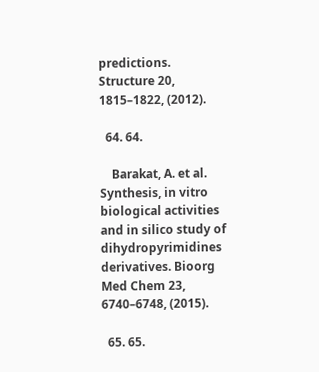predictions. Structure 20, 1815–1822, (2012).

  64. 64.

    Barakat, A. et al. Synthesis, in vitro biological activities and in silico study of dihydropyrimidines derivatives. Bioorg Med Chem 23, 6740–6748, (2015).

  65. 65.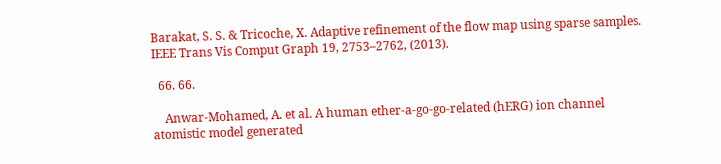Barakat, S. S. & Tricoche, X. Adaptive refinement of the flow map using sparse samples. IEEE Trans Vis Comput Graph 19, 2753–2762, (2013).

  66. 66.

    Anwar-Mohamed, A. et al. A human ether-a-go-go-related (hERG) ion channel atomistic model generated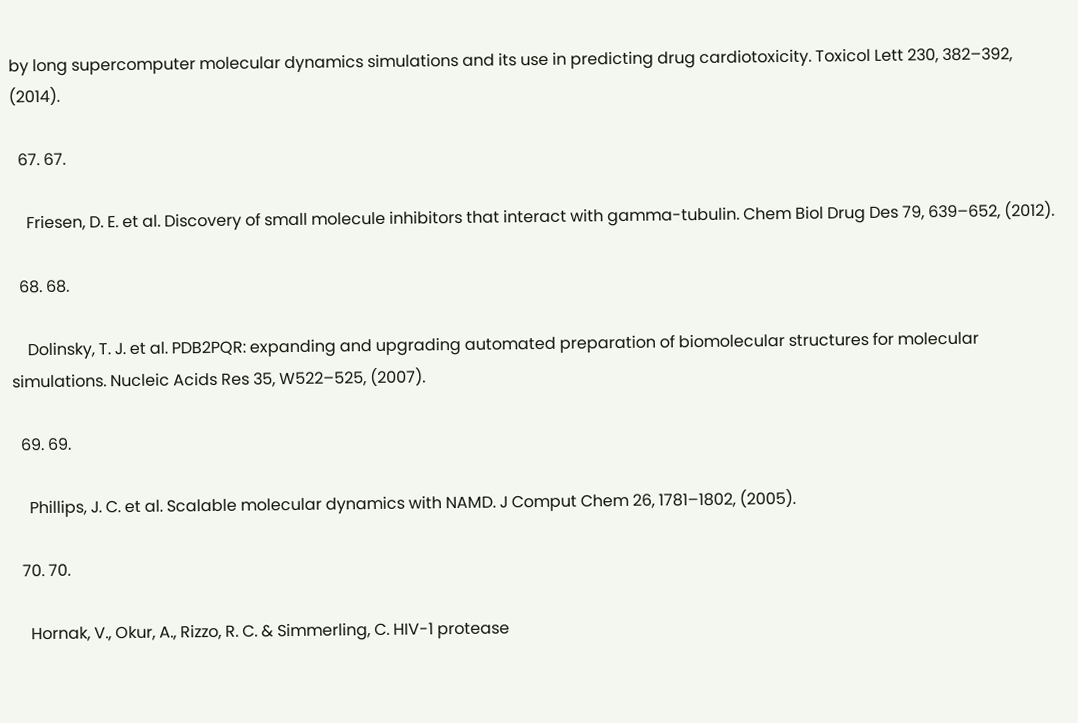by long supercomputer molecular dynamics simulations and its use in predicting drug cardiotoxicity. Toxicol Lett 230, 382–392, (2014).

  67. 67.

    Friesen, D. E. et al. Discovery of small molecule inhibitors that interact with gamma-tubulin. Chem Biol Drug Des 79, 639–652, (2012).

  68. 68.

    Dolinsky, T. J. et al. PDB2PQR: expanding and upgrading automated preparation of biomolecular structures for molecular simulations. Nucleic Acids Res 35, W522–525, (2007).

  69. 69.

    Phillips, J. C. et al. Scalable molecular dynamics with NAMD. J Comput Chem 26, 1781–1802, (2005).

  70. 70.

    Hornak, V., Okur, A., Rizzo, R. C. & Simmerling, C. HIV-1 protease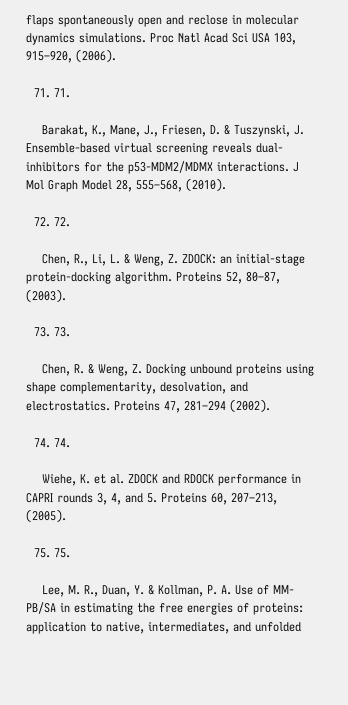flaps spontaneously open and reclose in molecular dynamics simulations. Proc Natl Acad Sci USA 103, 915–920, (2006).

  71. 71.

    Barakat, K., Mane, J., Friesen, D. & Tuszynski, J. Ensemble-based virtual screening reveals dual-inhibitors for the p53-MDM2/MDMX interactions. J Mol Graph Model 28, 555–568, (2010).

  72. 72.

    Chen, R., Li, L. & Weng, Z. ZDOCK: an initial-stage protein-docking algorithm. Proteins 52, 80–87, (2003).

  73. 73.

    Chen, R. & Weng, Z. Docking unbound proteins using shape complementarity, desolvation, and electrostatics. Proteins 47, 281–294 (2002).

  74. 74.

    Wiehe, K. et al. ZDOCK and RDOCK performance in CAPRI rounds 3, 4, and 5. Proteins 60, 207–213, (2005).

  75. 75.

    Lee, M. R., Duan, Y. & Kollman, P. A. Use of MM-PB/SA in estimating the free energies of proteins: application to native, intermediates, and unfolded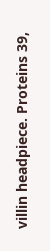villin headpiece. Proteins 39,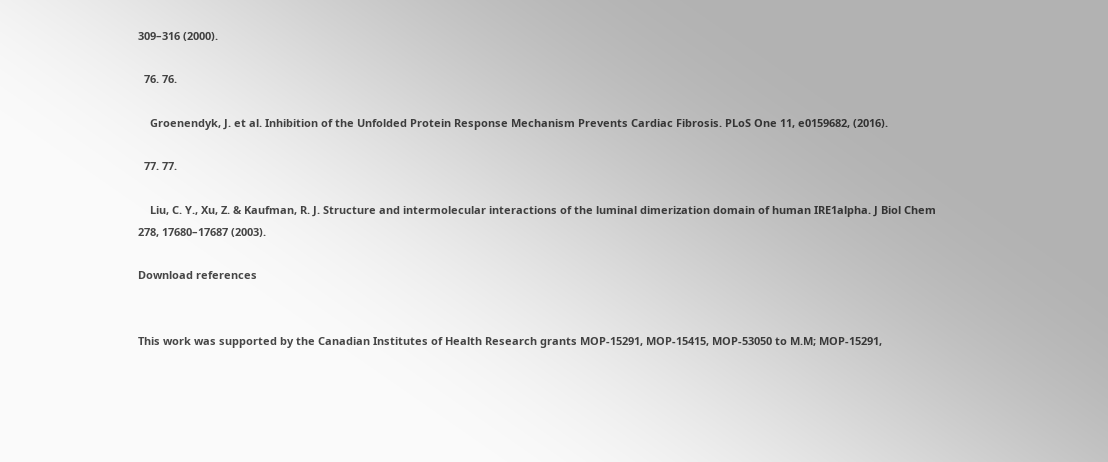309–316 (2000).

  76. 76.

    Groenendyk, J. et al. Inhibition of the Unfolded Protein Response Mechanism Prevents Cardiac Fibrosis. PLoS One 11, e0159682, (2016).

  77. 77.

    Liu, C. Y., Xu, Z. & Kaufman, R. J. Structure and intermolecular interactions of the luminal dimerization domain of human IRE1alpha. J Biol Chem 278, 17680–17687 (2003).

Download references


This work was supported by the Canadian Institutes of Health Research grants MOP-15291, MOP-15415, MOP-53050 to M.M; MOP-15291,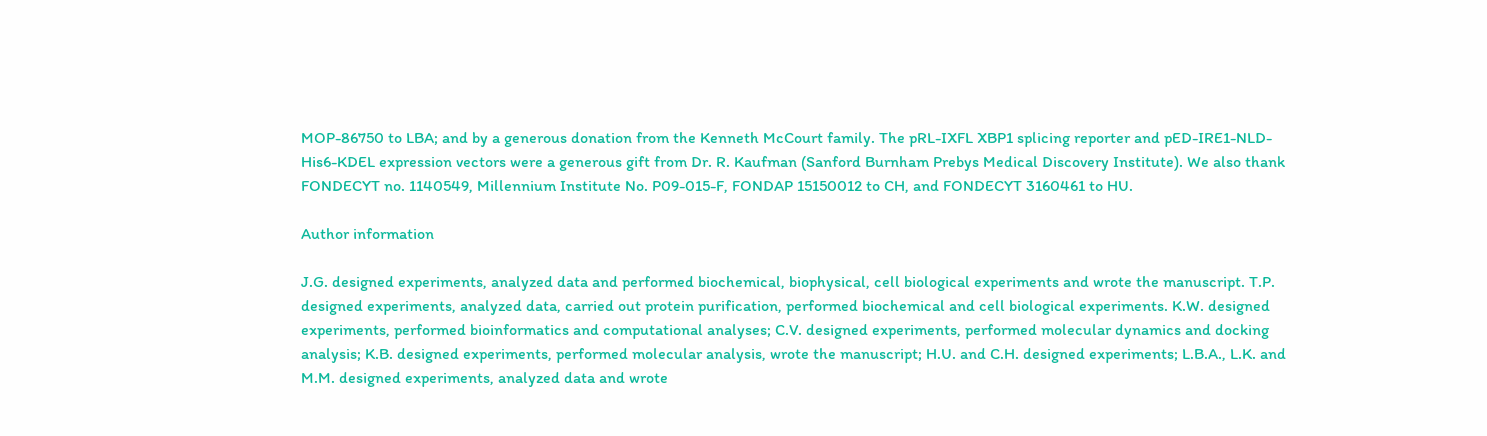MOP-86750 to LBA; and by a generous donation from the Kenneth McCourt family. The pRL-IXFL XBP1 splicing reporter and pED-IRE1-NLD-His6-KDEL expression vectors were a generous gift from Dr. R. Kaufman (Sanford Burnham Prebys Medical Discovery Institute). We also thank FONDECYT no. 1140549, Millennium Institute No. P09-015-F, FONDAP 15150012 to CH, and FONDECYT 3160461 to HU.

Author information

J.G. designed experiments, analyzed data and performed biochemical, biophysical, cell biological experiments and wrote the manuscript. T.P. designed experiments, analyzed data, carried out protein purification, performed biochemical and cell biological experiments. K.W. designed experiments, performed bioinformatics and computational analyses; C.V. designed experiments, performed molecular dynamics and docking analysis; K.B. designed experiments, performed molecular analysis, wrote the manuscript; H.U. and C.H. designed experiments; L.B.A., L.K. and M.M. designed experiments, analyzed data and wrote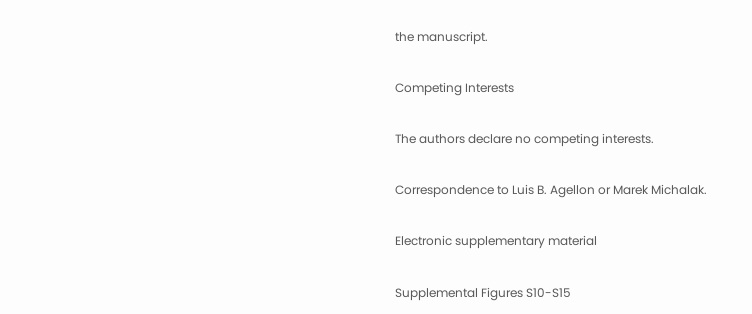the manuscript.

Competing Interests

The authors declare no competing interests.

Correspondence to Luis B. Agellon or Marek Michalak.

Electronic supplementary material

Supplemental Figures S10-S15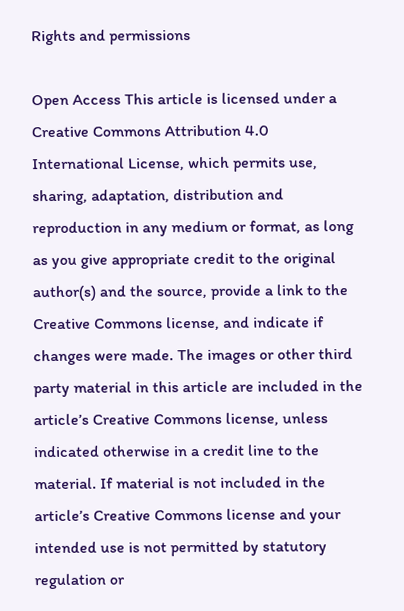Rights and permissions

Open Access This article is licensed under a Creative Commons Attribution 4.0 International License, which permits use, sharing, adaptation, distribution and reproduction in any medium or format, as long as you give appropriate credit to the original author(s) and the source, provide a link to the Creative Commons license, and indicate if changes were made. The images or other third party material in this article are included in the article’s Creative Commons license, unless indicated otherwise in a credit line to the material. If material is not included in the article’s Creative Commons license and your intended use is not permitted by statutory regulation or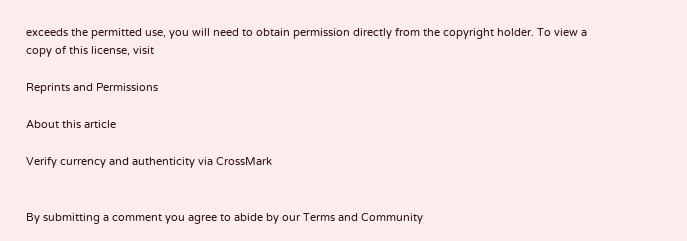exceeds the permitted use, you will need to obtain permission directly from the copyright holder. To view a copy of this license, visit

Reprints and Permissions

About this article

Verify currency and authenticity via CrossMark


By submitting a comment you agree to abide by our Terms and Community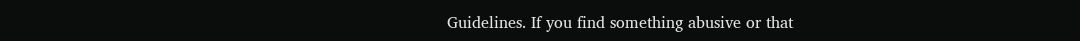Guidelines. If you find something abusive or that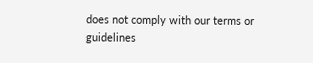does not comply with our terms or guidelines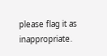please flag it as inappropriate.